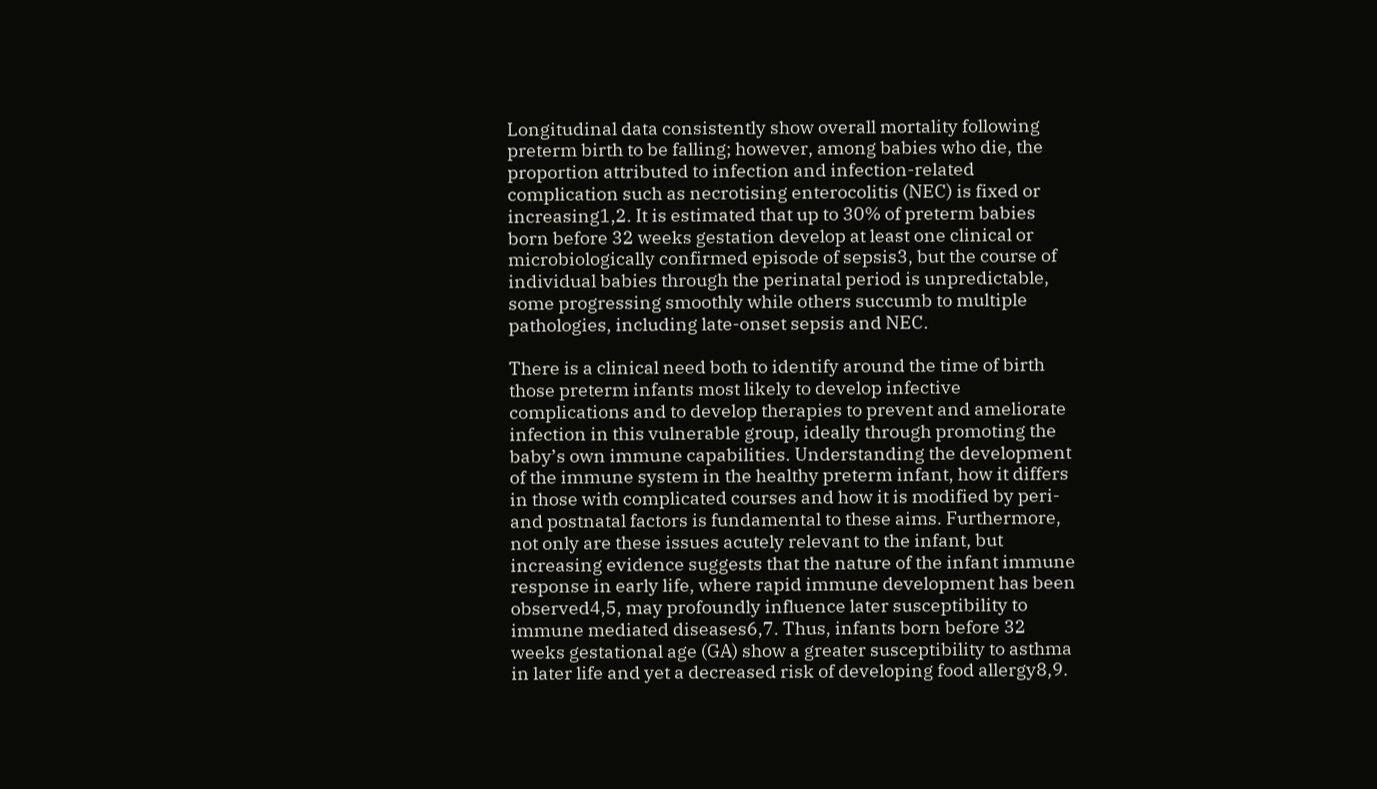Longitudinal data consistently show overall mortality following preterm birth to be falling; however, among babies who die, the proportion attributed to infection and infection-related complication such as necrotising enterocolitis (NEC) is fixed or increasing1,2. It is estimated that up to 30% of preterm babies born before 32 weeks gestation develop at least one clinical or microbiologically confirmed episode of sepsis3, but the course of individual babies through the perinatal period is unpredictable, some progressing smoothly while others succumb to multiple pathologies, including late-onset sepsis and NEC.

There is a clinical need both to identify around the time of birth those preterm infants most likely to develop infective complications and to develop therapies to prevent and ameliorate infection in this vulnerable group, ideally through promoting the baby’s own immune capabilities. Understanding the development of the immune system in the healthy preterm infant, how it differs in those with complicated courses and how it is modified by peri- and postnatal factors is fundamental to these aims. Furthermore, not only are these issues acutely relevant to the infant, but increasing evidence suggests that the nature of the infant immune response in early life, where rapid immune development has been observed4,5, may profoundly influence later susceptibility to immune mediated diseases6,7. Thus, infants born before 32 weeks gestational age (GA) show a greater susceptibility to asthma in later life and yet a decreased risk of developing food allergy8,9.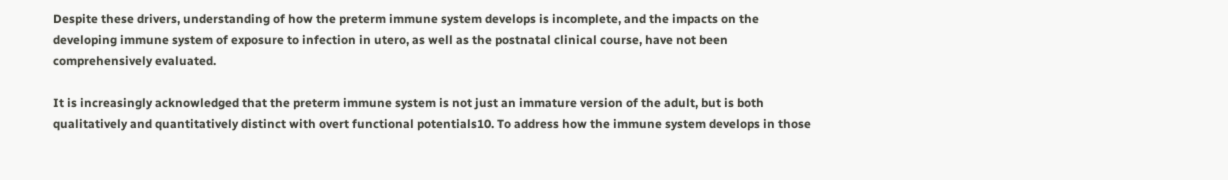Despite these drivers, understanding of how the preterm immune system develops is incomplete, and the impacts on the developing immune system of exposure to infection in utero, as well as the postnatal clinical course, have not been comprehensively evaluated.

It is increasingly acknowledged that the preterm immune system is not just an immature version of the adult, but is both qualitatively and quantitatively distinct with overt functional potentials10. To address how the immune system develops in those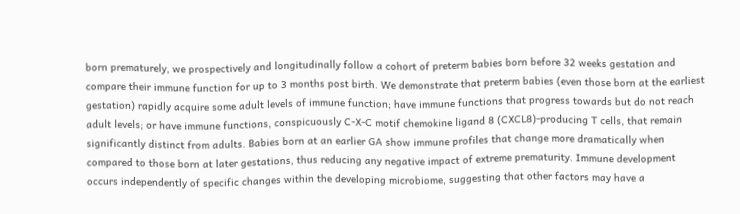born prematurely, we prospectively and longitudinally follow a cohort of preterm babies born before 32 weeks gestation and compare their immune function for up to 3 months post birth. We demonstrate that preterm babies (even those born at the earliest gestation) rapidly acquire some adult levels of immune function; have immune functions that progress towards but do not reach adult levels; or have immune functions, conspicuously C-X-C motif chemokine ligand 8 (CXCL8)-producing T cells, that remain significantly distinct from adults. Babies born at an earlier GA show immune profiles that change more dramatically when compared to those born at later gestations, thus reducing any negative impact of extreme prematurity. Immune development occurs independently of specific changes within the developing microbiome, suggesting that other factors may have a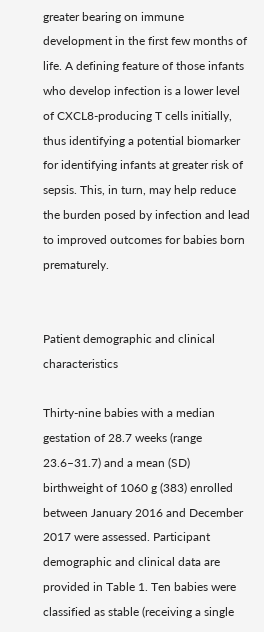greater bearing on immune development in the first few months of life. A defining feature of those infants who develop infection is a lower level of CXCL8-producing T cells initially, thus identifying a potential biomarker for identifying infants at greater risk of sepsis. This, in turn, may help reduce the burden posed by infection and lead to improved outcomes for babies born prematurely.


Patient demographic and clinical characteristics

Thirty-nine babies with a median gestation of 28.7 weeks (range 23.6–31.7) and a mean (SD) birthweight of 1060 g (383) enrolled between January 2016 and December 2017 were assessed. Participant demographic and clinical data are provided in Table 1. Ten babies were classified as stable (receiving a single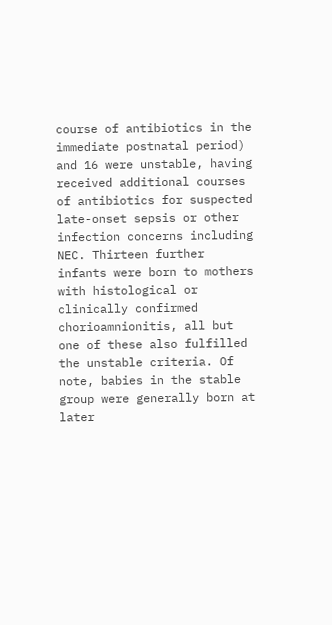course of antibiotics in the immediate postnatal period) and 16 were unstable, having received additional courses of antibiotics for suspected late-onset sepsis or other infection concerns including NEC. Thirteen further infants were born to mothers with histological or clinically confirmed chorioamnionitis, all but one of these also fulfilled the unstable criteria. Of note, babies in the stable group were generally born at later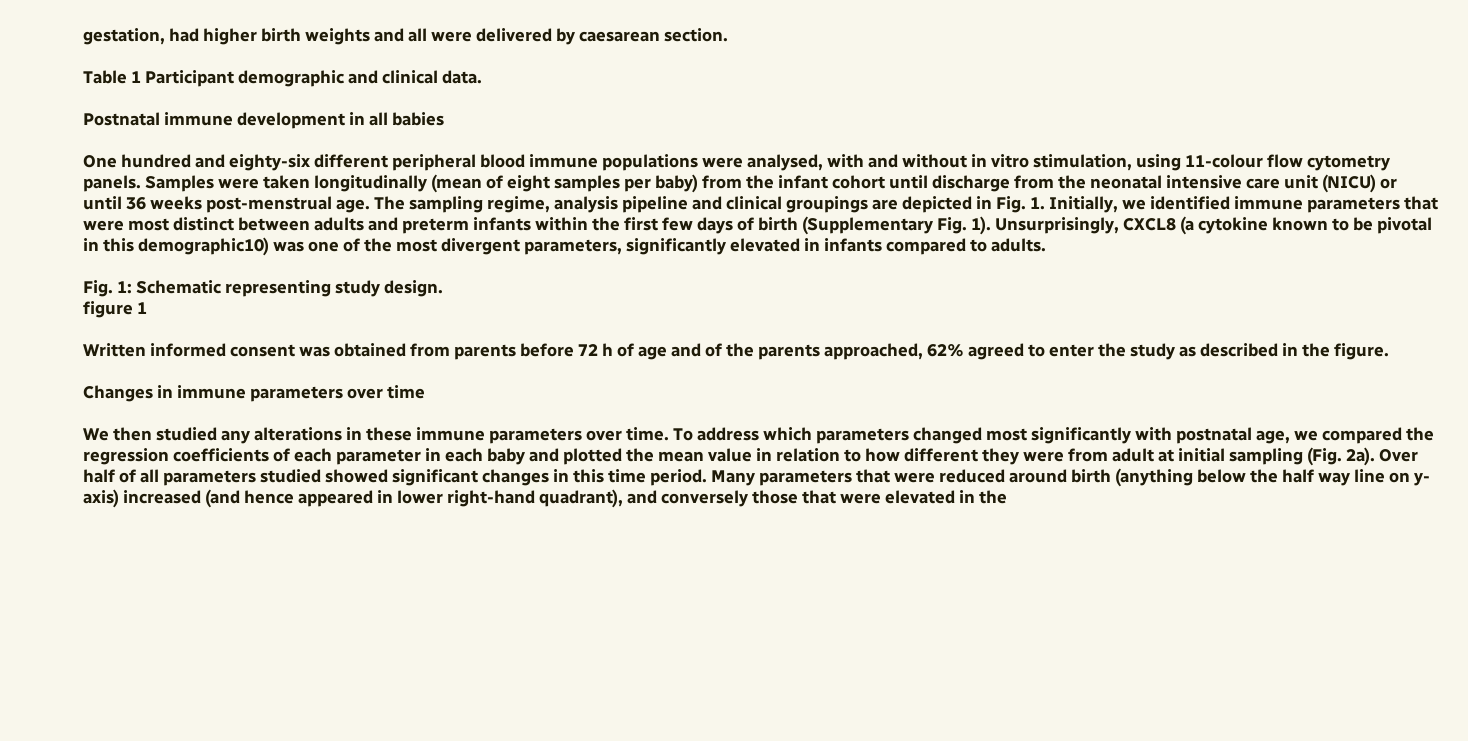gestation, had higher birth weights and all were delivered by caesarean section.

Table 1 Participant demographic and clinical data.

Postnatal immune development in all babies

One hundred and eighty-six different peripheral blood immune populations were analysed, with and without in vitro stimulation, using 11-colour flow cytometry panels. Samples were taken longitudinally (mean of eight samples per baby) from the infant cohort until discharge from the neonatal intensive care unit (NICU) or until 36 weeks post-menstrual age. The sampling regime, analysis pipeline and clinical groupings are depicted in Fig. 1. Initially, we identified immune parameters that were most distinct between adults and preterm infants within the first few days of birth (Supplementary Fig. 1). Unsurprisingly, CXCL8 (a cytokine known to be pivotal in this demographic10) was one of the most divergent parameters, significantly elevated in infants compared to adults.

Fig. 1: Schematic representing study design.
figure 1

Written informed consent was obtained from parents before 72 h of age and of the parents approached, 62% agreed to enter the study as described in the figure.

Changes in immune parameters over time

We then studied any alterations in these immune parameters over time. To address which parameters changed most significantly with postnatal age, we compared the regression coefficients of each parameter in each baby and plotted the mean value in relation to how different they were from adult at initial sampling (Fig. 2a). Over half of all parameters studied showed significant changes in this time period. Many parameters that were reduced around birth (anything below the half way line on y-axis) increased (and hence appeared in lower right-hand quadrant), and conversely those that were elevated in the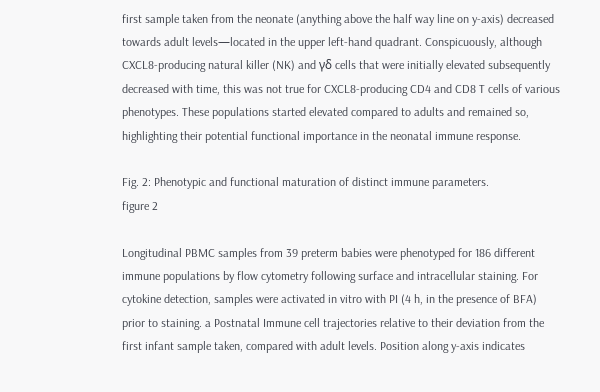first sample taken from the neonate (anything above the half way line on y-axis) decreased towards adult levels—located in the upper left-hand quadrant. Conspicuously, although CXCL8-producing natural killer (NK) and γδ cells that were initially elevated subsequently decreased with time, this was not true for CXCL8-producing CD4 and CD8 T cells of various phenotypes. These populations started elevated compared to adults and remained so, highlighting their potential functional importance in the neonatal immune response.

Fig. 2: Phenotypic and functional maturation of distinct immune parameters.
figure 2

Longitudinal PBMC samples from 39 preterm babies were phenotyped for 186 different immune populations by flow cytometry following surface and intracellular staining. For cytokine detection, samples were activated in vitro with PI (4 h, in the presence of BFA) prior to staining. a Postnatal Immune cell trajectories relative to their deviation from the first infant sample taken, compared with adult levels. Position along y-axis indicates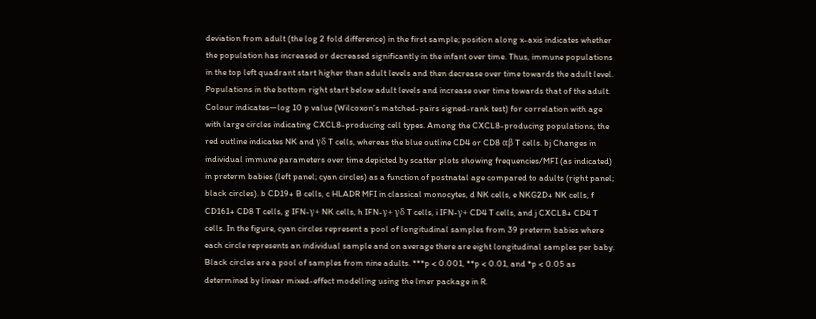deviation from adult (the log 2 fold difference) in the first sample; position along x-axis indicates whether the population has increased or decreased significantly in the infant over time. Thus, immune populations in the top left quadrant start higher than adult levels and then decrease over time towards the adult level. Populations in the bottom right start below adult levels and increase over time towards that of the adult. Colour indicates—log 10 p value (Wilcoxon’s matched-pairs signed-rank test) for correlation with age with large circles indicating CXCL8-producing cell types. Among the CXCL8-producing populations, the red outline indicates NK and γδ T cells, whereas the blue outline CD4 or CD8 αβ T cells. bj Changes in individual immune parameters over time depicted by scatter plots showing frequencies/MFI (as indicated) in preterm babies (left panel; cyan circles) as a function of postnatal age compared to adults (right panel; black circles). b CD19+ B cells, c HLADR MFI in classical monocytes, d NK cells, e NKG2D+ NK cells, f CD161+ CD8 T cells, g IFN-γ+ NK cells, h IFN-γ+ γδ T cells, i IFN-γ+ CD4 T cells, and j CXCL8+ CD4 T cells. In the figure, cyan circles represent a pool of longitudinal samples from 39 preterm babies where each circle represents an individual sample and on average there are eight longitudinal samples per baby. Black circles are a pool of samples from nine adults. ***p < 0.001, **p < 0.01, and *p < 0.05 as determined by linear mixed-effect modelling using the lmer package in R.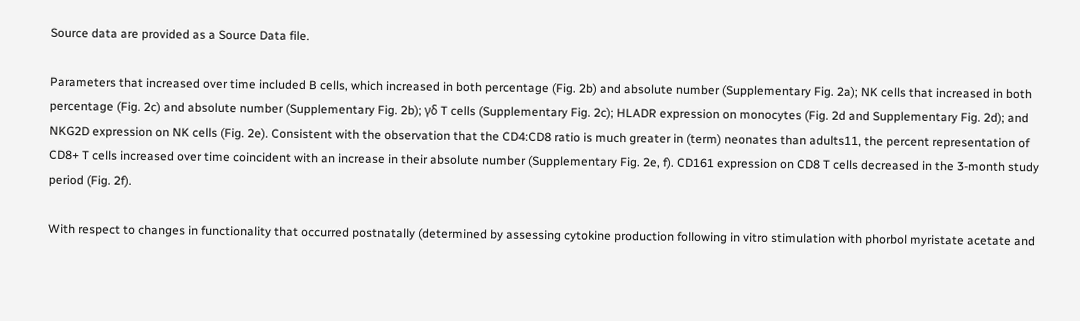Source data are provided as a Source Data file.

Parameters that increased over time included B cells, which increased in both percentage (Fig. 2b) and absolute number (Supplementary Fig. 2a); NK cells that increased in both percentage (Fig. 2c) and absolute number (Supplementary Fig. 2b); γδ T cells (Supplementary Fig. 2c); HLADR expression on monocytes (Fig. 2d and Supplementary Fig. 2d); and NKG2D expression on NK cells (Fig. 2e). Consistent with the observation that the CD4:CD8 ratio is much greater in (term) neonates than adults11, the percent representation of CD8+ T cells increased over time coincident with an increase in their absolute number (Supplementary Fig. 2e, f). CD161 expression on CD8 T cells decreased in the 3-month study period (Fig. 2f).

With respect to changes in functionality that occurred postnatally (determined by assessing cytokine production following in vitro stimulation with phorbol myristate acetate and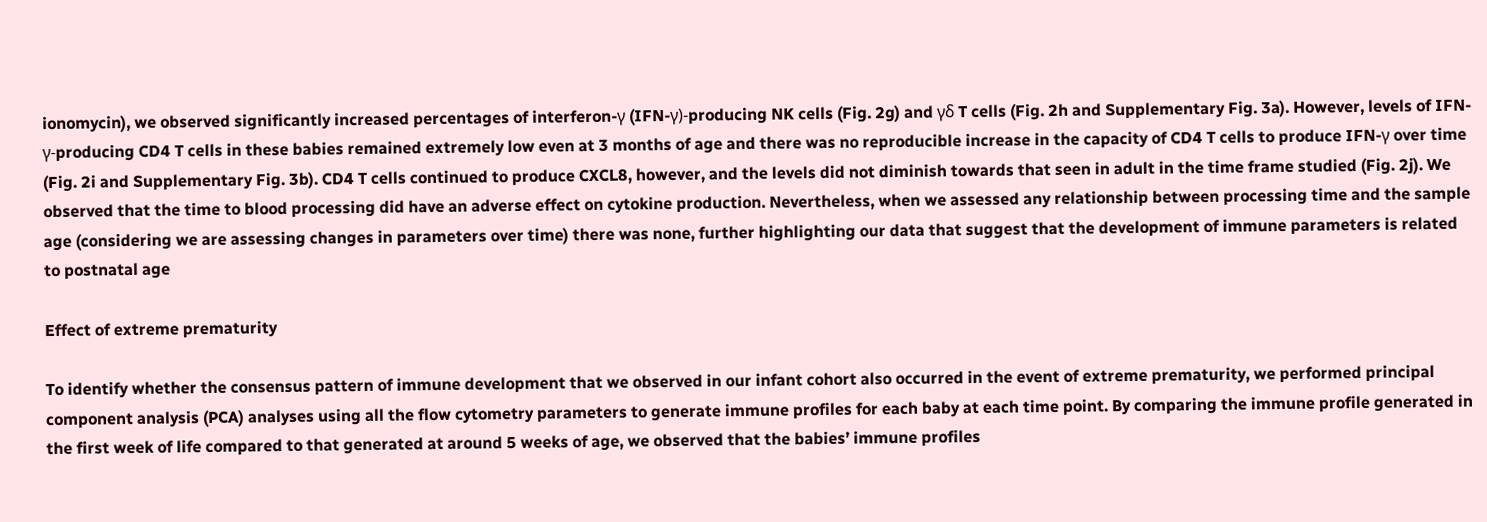ionomycin), we observed significantly increased percentages of interferon-γ (IFN-γ)-producing NK cells (Fig. 2g) and γδ T cells (Fig. 2h and Supplementary Fig. 3a). However, levels of IFN-γ-producing CD4 T cells in these babies remained extremely low even at 3 months of age and there was no reproducible increase in the capacity of CD4 T cells to produce IFN-γ over time (Fig. 2i and Supplementary Fig. 3b). CD4 T cells continued to produce CXCL8, however, and the levels did not diminish towards that seen in adult in the time frame studied (Fig. 2j). We observed that the time to blood processing did have an adverse effect on cytokine production. Nevertheless, when we assessed any relationship between processing time and the sample age (considering we are assessing changes in parameters over time) there was none, further highlighting our data that suggest that the development of immune parameters is related to postnatal age

Effect of extreme prematurity

To identify whether the consensus pattern of immune development that we observed in our infant cohort also occurred in the event of extreme prematurity, we performed principal component analysis (PCA) analyses using all the flow cytometry parameters to generate immune profiles for each baby at each time point. By comparing the immune profile generated in the first week of life compared to that generated at around 5 weeks of age, we observed that the babies’ immune profiles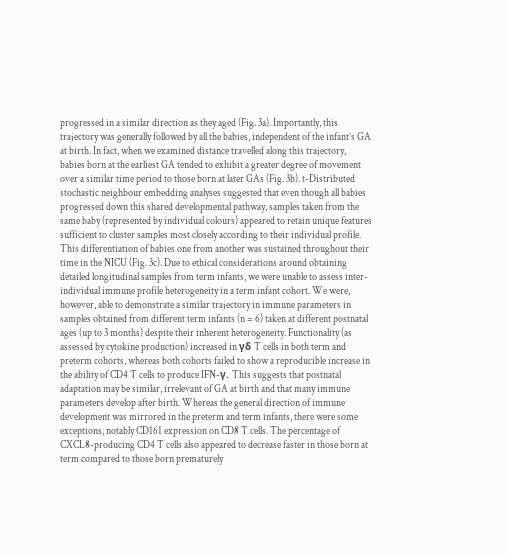progressed in a similar direction as they aged (Fig. 3a). Importantly, this trajectory was generally followed by all the babies, independent of the infant’s GA at birth. In fact, when we examined distance travelled along this trajectory, babies born at the earliest GA tended to exhibit a greater degree of movement over a similar time period to those born at later GAs (Fig. 3b). t-Distributed stochastic neighbour embedding analyses suggested that even though all babies progressed down this shared developmental pathway, samples taken from the same baby (represented by individual colours) appeared to retain unique features sufficient to cluster samples most closely according to their individual profile. This differentiation of babies one from another was sustained throughout their time in the NICU (Fig. 3c). Due to ethical considerations around obtaining detailed longitudinal samples from term infants, we were unable to assess inter-individual immune profile heterogeneity in a term infant cohort. We were, however, able to demonstrate a similar trajectory in immune parameters in samples obtained from different term infants (n = 6) taken at different postnatal ages (up to 3 months) despite their inherent heterogeneity. Functionality (as assessed by cytokine production) increased in γδ T cells in both term and preterm cohorts, whereas both cohorts failed to show a reproducible increase in the ability of CD4 T cells to produce IFN-γ. This suggests that postnatal adaptation may be similar, irrelevant of GA at birth and that many immune parameters develop after birth. Whereas the general direction of immune development was mirrored in the preterm and term infants, there were some exceptions, notably CD161 expression on CD8 T cells. The percentage of CXCL8-producing CD4 T cells also appeared to decrease faster in those born at term compared to those born prematurely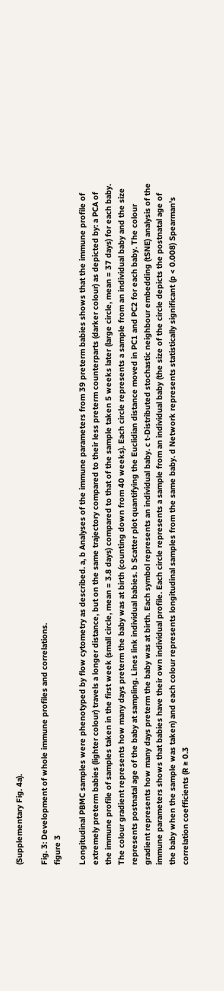(Supplementary Fig. 4a).

Fig. 3: Development of whole immune profiles and correlations.
figure 3

Longitudinal PBMC samples were phenotyped by flow cytometry as described. a, b Analyses of the immune parameters from 39 preterm babies shows that the immune profile of extremely preterm babies (lighter colour) travels a longer distance, but on the same trajectory compared to their less preterm counterparts (darker colour) as depicted by: a PCA of the immune profile of samples taken in the first week (small circle, mean = 3.8 days) compared to that of the sample taken 5 weeks later (large circle, mean = 37 days) for each baby. The colour gradient represents how many days preterm the baby was at birth (counting down from 40 weeks). Each circle represents a sample from an individual baby and the size represents postnatal age of the baby at sampling. Lines link individual babies. b Scatter plot quantifying the Euclidian distance moved in PC1 and PC2 for each baby. The colour gradient represents how many days preterm the baby was at birth. Each symbol represents an individual baby. c t-Distributed stochastic neighbour embedding (tSNE) analysis of the immune parameters shows that babies have their own individual profile. Each circle represents a sample from an individual baby (the size of the circle depicts the postnatal age of the baby when the sample was taken) and each colour represents longitudinal samples from the same baby. d Network represents statistically significant (p < 0.008) Spearman’s correlation coefficients (R ≥ 0.3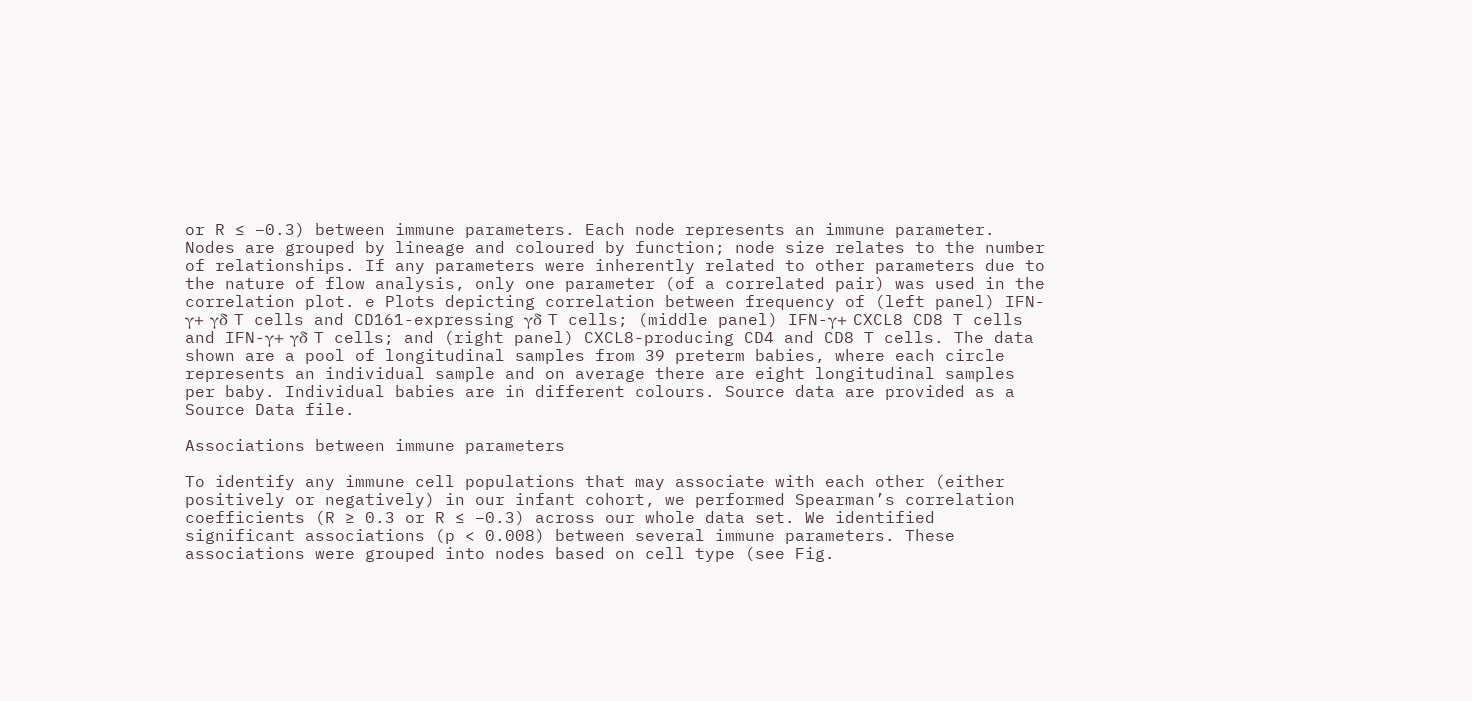or R ≤ −0.3) between immune parameters. Each node represents an immune parameter. Nodes are grouped by lineage and coloured by function; node size relates to the number of relationships. If any parameters were inherently related to other parameters due to the nature of flow analysis, only one parameter (of a correlated pair) was used in the correlation plot. e Plots depicting correlation between frequency of (left panel) IFN-γ+ γδ T cells and CD161-expressing γδ T cells; (middle panel) IFN-γ+ CXCL8 CD8 T cells and IFN-γ+ γδ T cells; and (right panel) CXCL8-producing CD4 and CD8 T cells. The data shown are a pool of longitudinal samples from 39 preterm babies, where each circle represents an individual sample and on average there are eight longitudinal samples per baby. Individual babies are in different colours. Source data are provided as a Source Data file.

Associations between immune parameters

To identify any immune cell populations that may associate with each other (either positively or negatively) in our infant cohort, we performed Spearman’s correlation coefficients (R ≥ 0.3 or R ≤ −0.3) across our whole data set. We identified significant associations (p < 0.008) between several immune parameters. These associations were grouped into nodes based on cell type (see Fig.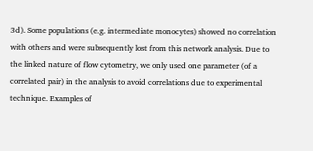3d). Some populations (e.g. intermediate monocytes) showed no correlation with others and were subsequently lost from this network analysis. Due to the linked nature of flow cytometry, we only used one parameter (of a correlated pair) in the analysis to avoid correlations due to experimental technique. Examples of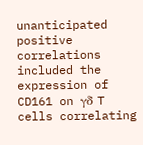unanticipated positive correlations included the expression of CD161 on γδ T cells correlating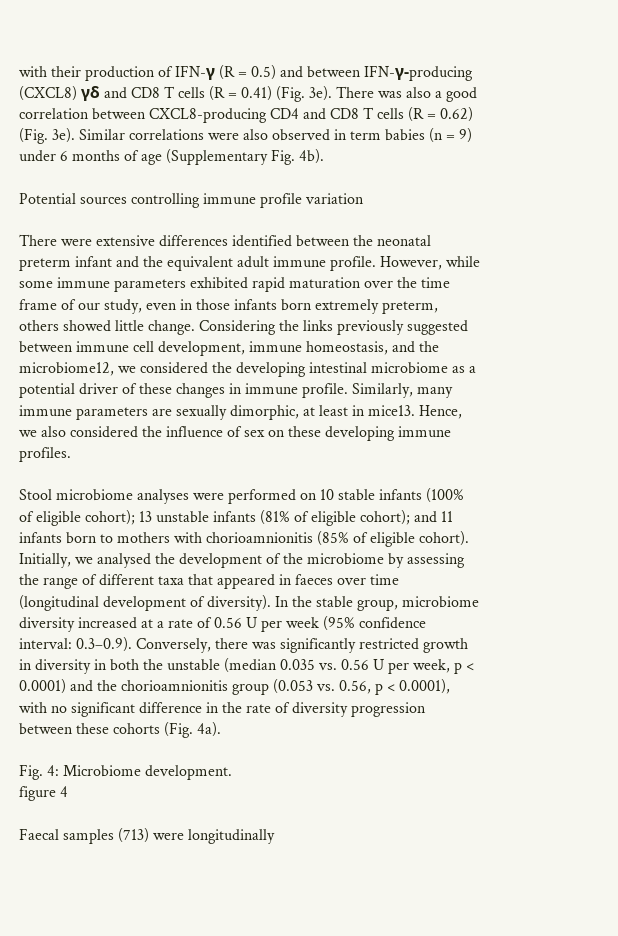with their production of IFN-γ (R = 0.5) and between IFN-γ-producing (CXCL8) γδ and CD8 T cells (R = 0.41) (Fig. 3e). There was also a good correlation between CXCL8-producing CD4 and CD8 T cells (R = 0.62) (Fig. 3e). Similar correlations were also observed in term babies (n = 9) under 6 months of age (Supplementary Fig. 4b).

Potential sources controlling immune profile variation

There were extensive differences identified between the neonatal preterm infant and the equivalent adult immune profile. However, while some immune parameters exhibited rapid maturation over the time frame of our study, even in those infants born extremely preterm, others showed little change. Considering the links previously suggested between immune cell development, immune homeostasis, and the microbiome12, we considered the developing intestinal microbiome as a potential driver of these changes in immune profile. Similarly, many immune parameters are sexually dimorphic, at least in mice13. Hence, we also considered the influence of sex on these developing immune profiles.

Stool microbiome analyses were performed on 10 stable infants (100% of eligible cohort); 13 unstable infants (81% of eligible cohort); and 11 infants born to mothers with chorioamnionitis (85% of eligible cohort). Initially, we analysed the development of the microbiome by assessing the range of different taxa that appeared in faeces over time (longitudinal development of diversity). In the stable group, microbiome diversity increased at a rate of 0.56 U per week (95% confidence interval: 0.3–0.9). Conversely, there was significantly restricted growth in diversity in both the unstable (median 0.035 vs. 0.56 U per week, p < 0.0001) and the chorioamnionitis group (0.053 vs. 0.56, p < 0.0001), with no significant difference in the rate of diversity progression between these cohorts (Fig. 4a).

Fig. 4: Microbiome development.
figure 4

Faecal samples (713) were longitudinally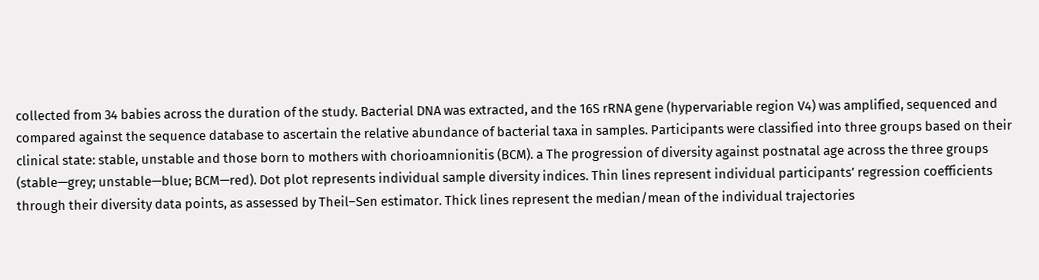collected from 34 babies across the duration of the study. Bacterial DNA was extracted, and the 16S rRNA gene (hypervariable region V4) was amplified, sequenced and compared against the sequence database to ascertain the relative abundance of bacterial taxa in samples. Participants were classified into three groups based on their clinical state: stable, unstable and those born to mothers with chorioamnionitis (BCM). a The progression of diversity against postnatal age across the three groups (stable—grey; unstable—blue; BCM—red). Dot plot represents individual sample diversity indices. Thin lines represent individual participants’ regression coefficients through their diversity data points, as assessed by Theil–Sen estimator. Thick lines represent the median/mean of the individual trajectories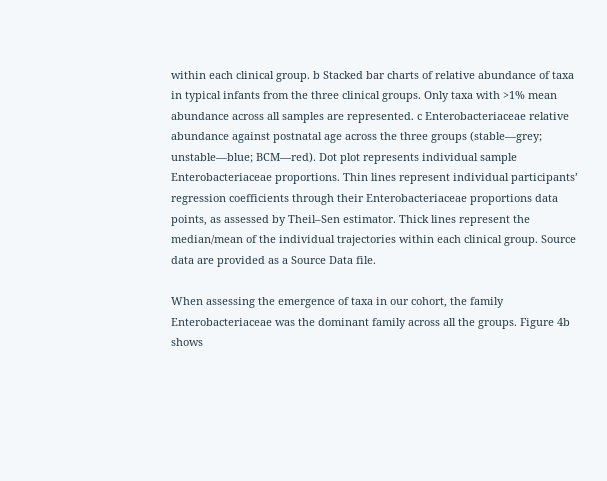within each clinical group. b Stacked bar charts of relative abundance of taxa in typical infants from the three clinical groups. Only taxa with >1% mean abundance across all samples are represented. c Enterobacteriaceae relative abundance against postnatal age across the three groups (stable—grey; unstable—blue; BCM—red). Dot plot represents individual sample Enterobacteriaceae proportions. Thin lines represent individual participants’ regression coefficients through their Enterobacteriaceae proportions data points, as assessed by Theil–Sen estimator. Thick lines represent the median/mean of the individual trajectories within each clinical group. Source data are provided as a Source Data file.

When assessing the emergence of taxa in our cohort, the family Enterobacteriaceae was the dominant family across all the groups. Figure 4b shows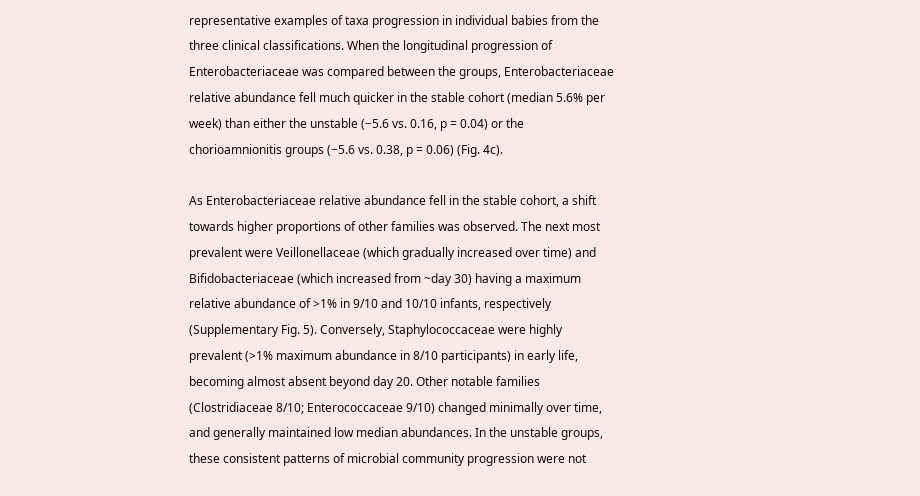representative examples of taxa progression in individual babies from the three clinical classifications. When the longitudinal progression of Enterobacteriaceae was compared between the groups, Enterobacteriaceae relative abundance fell much quicker in the stable cohort (median 5.6% per week) than either the unstable (−5.6 vs. 0.16, p = 0.04) or the chorioamnionitis groups (−5.6 vs. 0.38, p = 0.06) (Fig. 4c).

As Enterobacteriaceae relative abundance fell in the stable cohort, a shift towards higher proportions of other families was observed. The next most prevalent were Veillonellaceae (which gradually increased over time) and Bifidobacteriaceae (which increased from ~day 30) having a maximum relative abundance of >1% in 9/10 and 10/10 infants, respectively (Supplementary Fig. 5). Conversely, Staphylococcaceae were highly prevalent (>1% maximum abundance in 8/10 participants) in early life, becoming almost absent beyond day 20. Other notable families (Clostridiaceae 8/10; Enterococcaceae 9/10) changed minimally over time, and generally maintained low median abundances. In the unstable groups, these consistent patterns of microbial community progression were not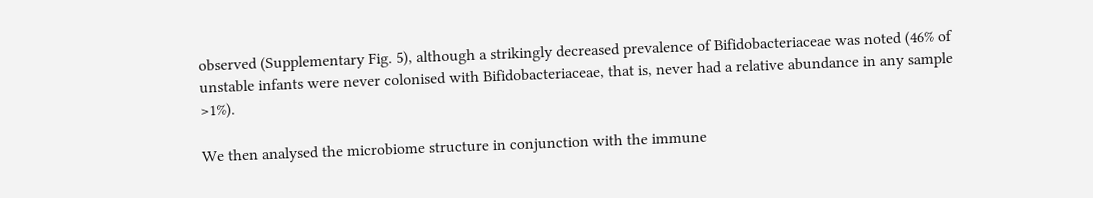observed (Supplementary Fig. 5), although a strikingly decreased prevalence of Bifidobacteriaceae was noted (46% of unstable infants were never colonised with Bifidobacteriaceae, that is, never had a relative abundance in any sample >1%).

We then analysed the microbiome structure in conjunction with the immune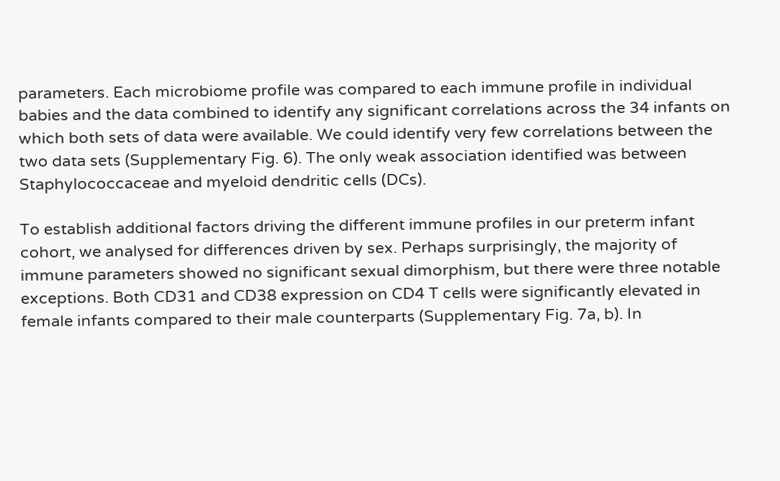parameters. Each microbiome profile was compared to each immune profile in individual babies and the data combined to identify any significant correlations across the 34 infants on which both sets of data were available. We could identify very few correlations between the two data sets (Supplementary Fig. 6). The only weak association identified was between Staphylococcaceae and myeloid dendritic cells (DCs).

To establish additional factors driving the different immune profiles in our preterm infant cohort, we analysed for differences driven by sex. Perhaps surprisingly, the majority of immune parameters showed no significant sexual dimorphism, but there were three notable exceptions. Both CD31 and CD38 expression on CD4 T cells were significantly elevated in female infants compared to their male counterparts (Supplementary Fig. 7a, b). In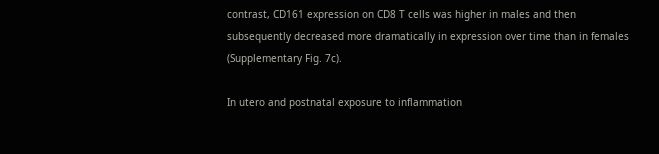contrast, CD161 expression on CD8 T cells was higher in males and then subsequently decreased more dramatically in expression over time than in females (Supplementary Fig. 7c).

In utero and postnatal exposure to inflammation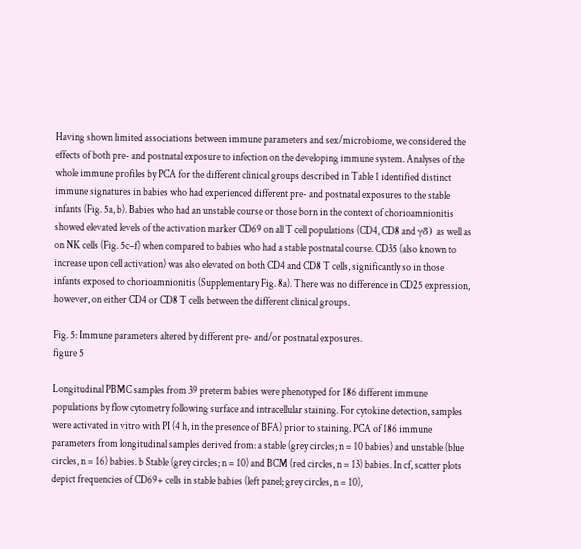Having shown limited associations between immune parameters and sex/microbiome, we considered the effects of both pre- and postnatal exposure to infection on the developing immune system. Analyses of the whole immune profiles by PCA for the different clinical groups described in Table 1 identified distinct immune signatures in babies who had experienced different pre- and postnatal exposures to the stable infants (Fig. 5a, b). Babies who had an unstable course or those born in the context of chorioamnionitis showed elevated levels of the activation marker CD69 on all T cell populations (CD4, CD8 and γδ) as well as on NK cells (Fig. 5c–f) when compared to babies who had a stable postnatal course. CD35 (also known to increase upon cell activation) was also elevated on both CD4 and CD8 T cells, significantly so in those infants exposed to chorioamnionitis (Supplementary Fig. 8a). There was no difference in CD25 expression, however, on either CD4 or CD8 T cells between the different clinical groups.

Fig. 5: Immune parameters altered by different pre- and/or postnatal exposures.
figure 5

Longitudinal PBMC samples from 39 preterm babies were phenotyped for 186 different immune populations by flow cytometry following surface and intracellular staining. For cytokine detection, samples were activated in vitro with PI (4 h, in the presence of BFA) prior to staining. PCA of 186 immune parameters from longitudinal samples derived from: a stable (grey circles; n = 10 babies) and unstable (blue circles, n = 16) babies. b Stable (grey circles; n = 10) and BCM (red circles, n = 13) babies. In cf, scatter plots depict frequencies of CD69+ cells in stable babies (left panel; grey circles, n = 10),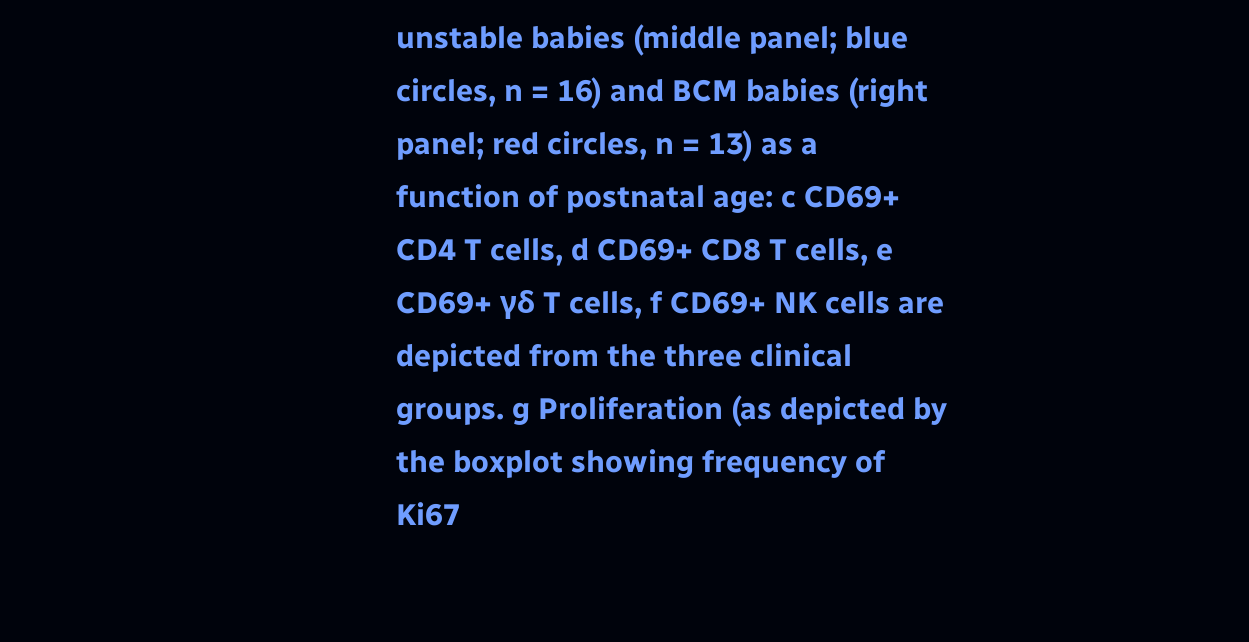unstable babies (middle panel; blue circles, n = 16) and BCM babies (right panel; red circles, n = 13) as a function of postnatal age: c CD69+ CD4 T cells, d CD69+ CD8 T cells, e CD69+ γδ T cells, f CD69+ NK cells are depicted from the three clinical groups. g Proliferation (as depicted by the boxplot showing frequency of Ki67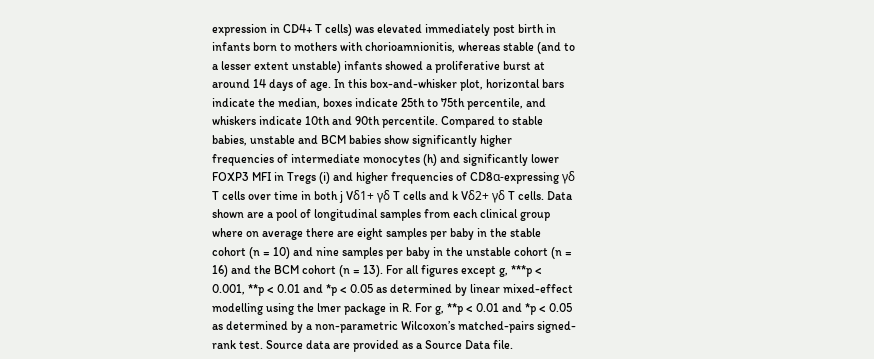expression in CD4+ T cells) was elevated immediately post birth in infants born to mothers with chorioamnionitis, whereas stable (and to a lesser extent unstable) infants showed a proliferative burst at around 14 days of age. In this box-and-whisker plot, horizontal bars indicate the median, boxes indicate 25th to 75th percentile, and whiskers indicate 10th and 90th percentile. Compared to stable babies, unstable and BCM babies show significantly higher frequencies of intermediate monocytes (h) and significantly lower FOXP3 MFI in Tregs (i) and higher frequencies of CD8α-expressing γδ T cells over time in both j Vδ1+ γδ T cells and k Vδ2+ γδ T cells. Data shown are a pool of longitudinal samples from each clinical group where on average there are eight samples per baby in the stable cohort (n = 10) and nine samples per baby in the unstable cohort (n = 16) and the BCM cohort (n = 13). For all figures except g, ***p < 0.001, **p < 0.01 and *p < 0.05 as determined by linear mixed-effect modelling using the lmer package in R. For g, **p < 0.01 and *p < 0.05 as determined by a non-parametric Wilcoxon’s matched-pairs signed-rank test. Source data are provided as a Source Data file.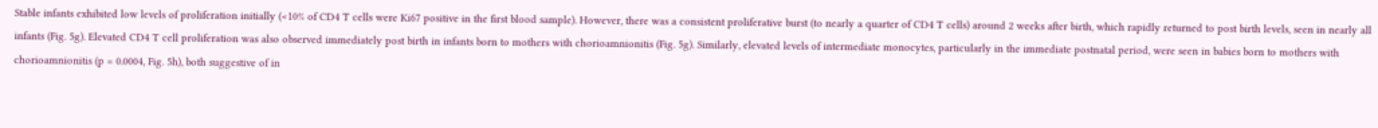Stable infants exhibited low levels of proliferation initially (<10% of CD4 T cells were Ki67 positive in the first blood sample). However, there was a consistent proliferative burst (to nearly a quarter of CD4 T cells) around 2 weeks after birth, which rapidly returned to post birth levels, seen in nearly all infants (Fig. 5g). Elevated CD4 T cell proliferation was also observed immediately post birth in infants born to mothers with chorioamnionitis (Fig. 5g). Similarly, elevated levels of intermediate monocytes, particularly in the immediate postnatal period, were seen in babies born to mothers with chorioamnionitis (p = 0.0004, Fig. 5h), both suggestive of in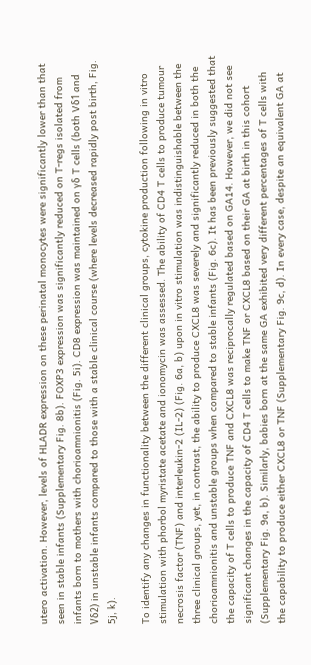utero activation. However, levels of HLADR expression on these perinatal monocytes were significantly lower than that seen in stable infants (Supplementary Fig. 8b). FOXP3 expression was significantly reduced on T-regs isolated from infants born to mothers with chorioamnionitis (Fig. 5i). CD8 expression was maintained on γδ T cells (both Vδ1 and Vδ2) in unstable infants compared to those with a stable clinical course (where levels decreased rapidly post birth, Fig. 5j, k).

To identify any changes in functionality between the different clinical groups, cytokine production following in vitro stimulation with phorbol myristate acetate and ionomycin was assessed. The ability of CD4 T cells to produce tumour necrosis factor (TNF) and interleukin-2 (IL-2) (Fig. 6a, b) upon in vitro stimulation was indistinguishable between the three clinical groups, yet, in contrast, the ability to produce CXCL8 was severely and significantly reduced in both the chorioamnionitis and unstable groups when compared to stable infants (Fig. 6c). It has been previously suggested that the capacity of T cells to produce TNF and CXCL8 was reciprocally regulated based on GA14. However, we did not see significant changes in the capacity of CD4 T cells to make TNF or CXCL8 based on their GA at birth in this cohort (Supplementary Fig. 9a, b). Similarly, babies born at the same GA exhibited very different percentages of T cells with the capability to produce either CXCL8 or TNF (Supplementary Fig. 9c, d). In every case, despite an equivalent GA at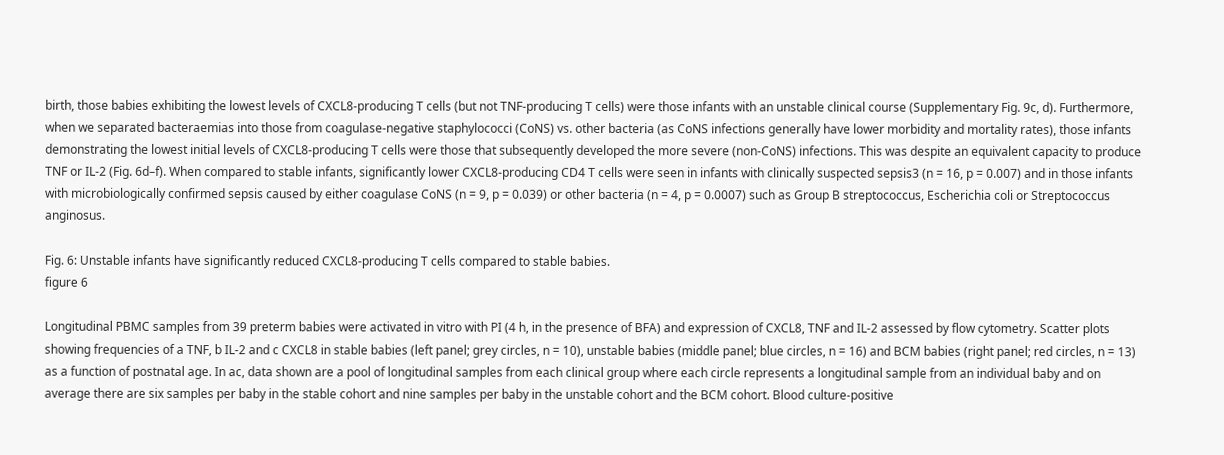birth, those babies exhibiting the lowest levels of CXCL8-producing T cells (but not TNF-producing T cells) were those infants with an unstable clinical course (Supplementary Fig. 9c, d). Furthermore, when we separated bacteraemias into those from coagulase-negative staphylococci (CoNS) vs. other bacteria (as CoNS infections generally have lower morbidity and mortality rates), those infants demonstrating the lowest initial levels of CXCL8-producing T cells were those that subsequently developed the more severe (non-CoNS) infections. This was despite an equivalent capacity to produce TNF or IL-2 (Fig. 6d–f). When compared to stable infants, significantly lower CXCL8-producing CD4 T cells were seen in infants with clinically suspected sepsis3 (n = 16, p = 0.007) and in those infants with microbiologically confirmed sepsis caused by either coagulase CoNS (n = 9, p = 0.039) or other bacteria (n = 4, p = 0.0007) such as Group B streptococcus, Escherichia coli or Streptococcus anginosus.

Fig. 6: Unstable infants have significantly reduced CXCL8-producing T cells compared to stable babies.
figure 6

Longitudinal PBMC samples from 39 preterm babies were activated in vitro with PI (4 h, in the presence of BFA) and expression of CXCL8, TNF and IL-2 assessed by flow cytometry. Scatter plots showing frequencies of a TNF, b IL-2 and c CXCL8 in stable babies (left panel; grey circles, n = 10), unstable babies (middle panel; blue circles, n = 16) and BCM babies (right panel; red circles, n = 13) as a function of postnatal age. In ac, data shown are a pool of longitudinal samples from each clinical group where each circle represents a longitudinal sample from an individual baby and on average there are six samples per baby in the stable cohort and nine samples per baby in the unstable cohort and the BCM cohort. Blood culture-positive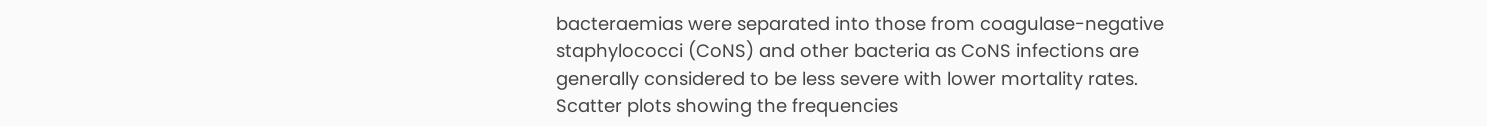bacteraemias were separated into those from coagulase-negative staphylococci (CoNS) and other bacteria as CoNS infections are generally considered to be less severe with lower mortality rates. Scatter plots showing the frequencies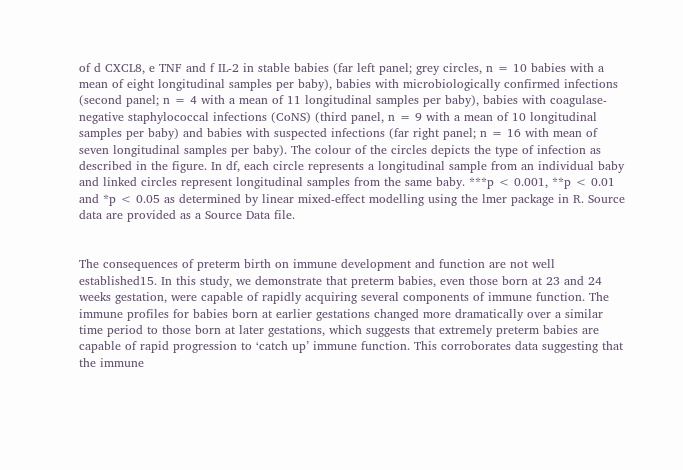of d CXCL8, e TNF and f IL-2 in stable babies (far left panel; grey circles, n = 10 babies with a mean of eight longitudinal samples per baby), babies with microbiologically confirmed infections (second panel; n = 4 with a mean of 11 longitudinal samples per baby), babies with coagulase-negative staphylococcal infections (CoNS) (third panel, n = 9 with a mean of 10 longitudinal samples per baby) and babies with suspected infections (far right panel; n = 16 with mean of seven longitudinal samples per baby). The colour of the circles depicts the type of infection as described in the figure. In df, each circle represents a longitudinal sample from an individual baby and linked circles represent longitudinal samples from the same baby. ***p < 0.001, **p < 0.01 and *p < 0.05 as determined by linear mixed-effect modelling using the lmer package in R. Source data are provided as a Source Data file.


The consequences of preterm birth on immune development and function are not well established15. In this study, we demonstrate that preterm babies, even those born at 23 and 24 weeks gestation, were capable of rapidly acquiring several components of immune function. The immune profiles for babies born at earlier gestations changed more dramatically over a similar time period to those born at later gestations, which suggests that extremely preterm babies are capable of rapid progression to ‘catch up’ immune function. This corroborates data suggesting that the immune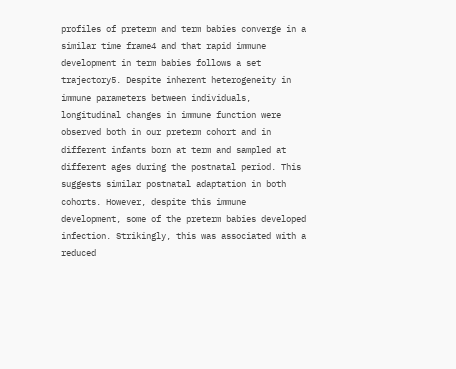profiles of preterm and term babies converge in a similar time frame4 and that rapid immune development in term babies follows a set trajectory5. Despite inherent heterogeneity in immune parameters between individuals, longitudinal changes in immune function were observed both in our preterm cohort and in different infants born at term and sampled at different ages during the postnatal period. This suggests similar postnatal adaptation in both cohorts. However, despite this immune development, some of the preterm babies developed infection. Strikingly, this was associated with a reduced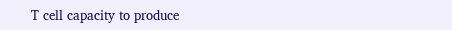T cell capacity to produce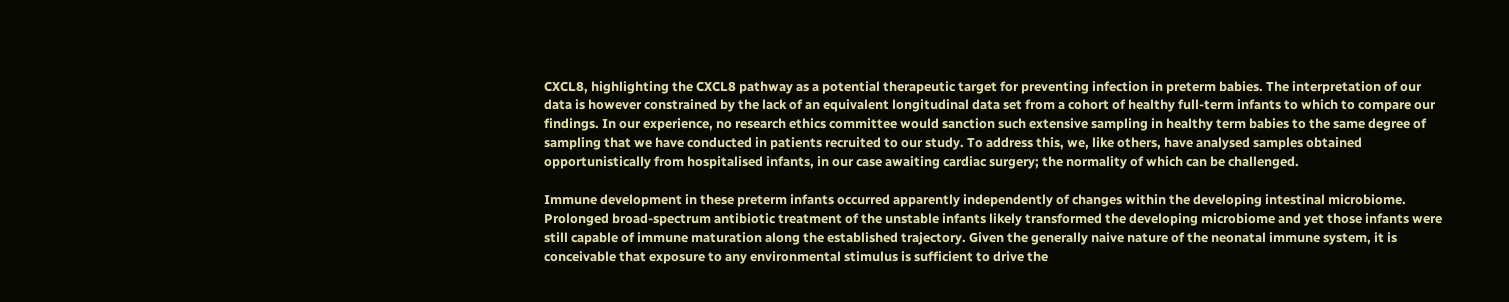CXCL8, highlighting the CXCL8 pathway as a potential therapeutic target for preventing infection in preterm babies. The interpretation of our data is however constrained by the lack of an equivalent longitudinal data set from a cohort of healthy full-term infants to which to compare our findings. In our experience, no research ethics committee would sanction such extensive sampling in healthy term babies to the same degree of sampling that we have conducted in patients recruited to our study. To address this, we, like others, have analysed samples obtained opportunistically from hospitalised infants, in our case awaiting cardiac surgery; the normality of which can be challenged.

Immune development in these preterm infants occurred apparently independently of changes within the developing intestinal microbiome. Prolonged broad-spectrum antibiotic treatment of the unstable infants likely transformed the developing microbiome and yet those infants were still capable of immune maturation along the established trajectory. Given the generally naive nature of the neonatal immune system, it is conceivable that exposure to any environmental stimulus is sufficient to drive the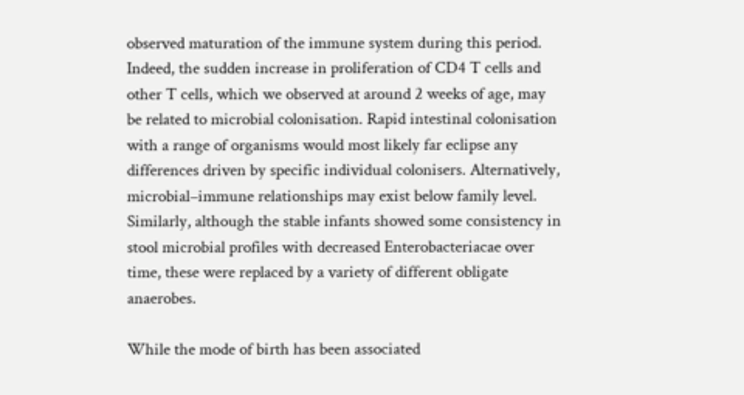observed maturation of the immune system during this period. Indeed, the sudden increase in proliferation of CD4 T cells and other T cells, which we observed at around 2 weeks of age, may be related to microbial colonisation. Rapid intestinal colonisation with a range of organisms would most likely far eclipse any differences driven by specific individual colonisers. Alternatively, microbial–immune relationships may exist below family level. Similarly, although the stable infants showed some consistency in stool microbial profiles with decreased Enterobacteriacae over time, these were replaced by a variety of different obligate anaerobes.

While the mode of birth has been associated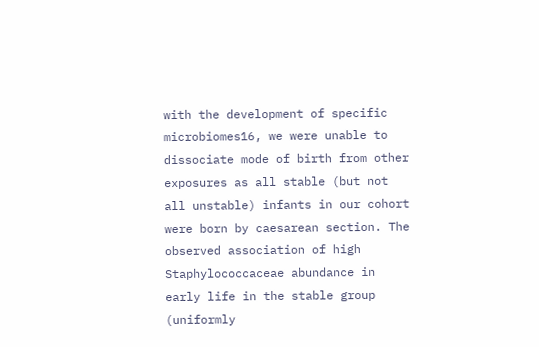with the development of specific microbiomes16, we were unable to dissociate mode of birth from other exposures as all stable (but not all unstable) infants in our cohort were born by caesarean section. The observed association of high Staphylococcaceae abundance in early life in the stable group (uniformly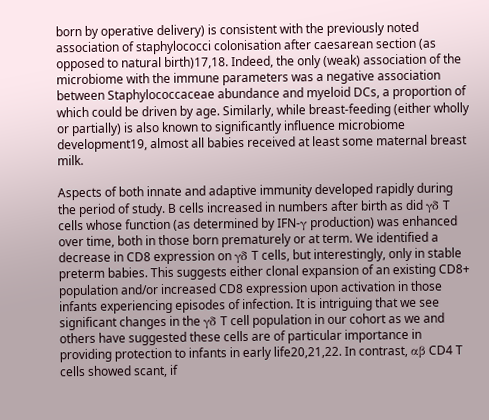born by operative delivery) is consistent with the previously noted association of staphylococci colonisation after caesarean section (as opposed to natural birth)17,18. Indeed, the only (weak) association of the microbiome with the immune parameters was a negative association between Staphylococcaceae abundance and myeloid DCs, a proportion of which could be driven by age. Similarly, while breast-feeding (either wholly or partially) is also known to significantly influence microbiome development19, almost all babies received at least some maternal breast milk.

Aspects of both innate and adaptive immunity developed rapidly during the period of study. B cells increased in numbers after birth as did γδ T cells whose function (as determined by IFN-γ production) was enhanced over time, both in those born prematurely or at term. We identified a decrease in CD8 expression on γδ T cells, but interestingly, only in stable preterm babies. This suggests either clonal expansion of an existing CD8+ population and/or increased CD8 expression upon activation in those infants experiencing episodes of infection. It is intriguing that we see significant changes in the γδ T cell population in our cohort as we and others have suggested these cells are of particular importance in providing protection to infants in early life20,21,22. In contrast, αβ CD4 T cells showed scant, if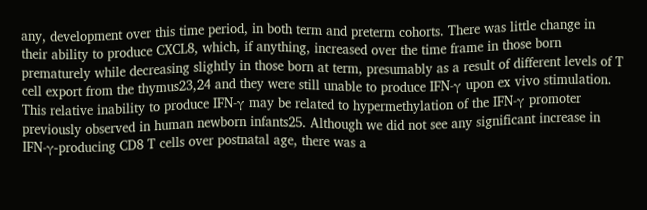any, development over this time period, in both term and preterm cohorts. There was little change in their ability to produce CXCL8, which, if anything, increased over the time frame in those born prematurely while decreasing slightly in those born at term, presumably as a result of different levels of T cell export from the thymus23,24 and they were still unable to produce IFN-γ upon ex vivo stimulation. This relative inability to produce IFN-γ may be related to hypermethylation of the IFN-γ promoter previously observed in human newborn infants25. Although we did not see any significant increase in IFN-γ-producing CD8 T cells over postnatal age, there was a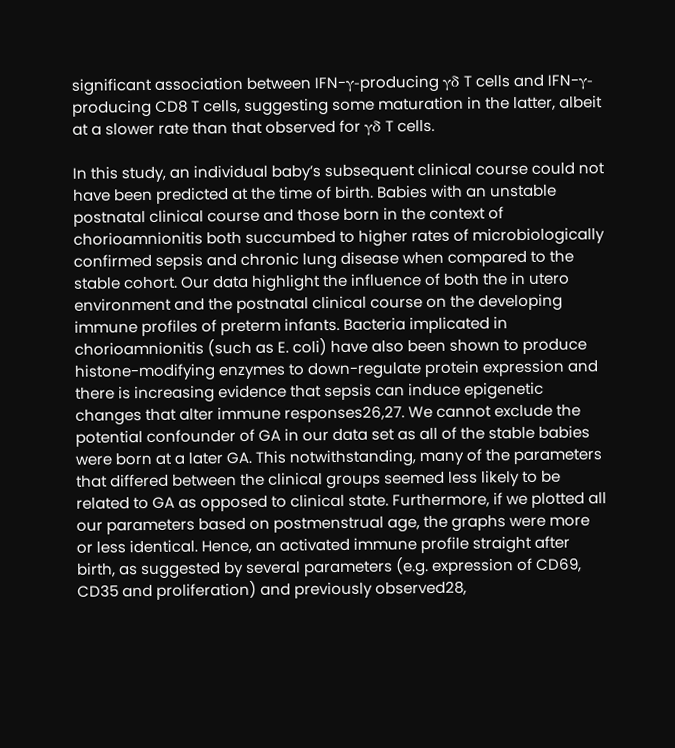significant association between IFN-γ-producing γδ T cells and IFN-γ-producing CD8 T cells, suggesting some maturation in the latter, albeit at a slower rate than that observed for γδ T cells.

In this study, an individual baby’s subsequent clinical course could not have been predicted at the time of birth. Babies with an unstable postnatal clinical course and those born in the context of chorioamnionitis both succumbed to higher rates of microbiologically confirmed sepsis and chronic lung disease when compared to the stable cohort. Our data highlight the influence of both the in utero environment and the postnatal clinical course on the developing immune profiles of preterm infants. Bacteria implicated in chorioamnionitis (such as E. coli) have also been shown to produce histone-modifying enzymes to down-regulate protein expression and there is increasing evidence that sepsis can induce epigenetic changes that alter immune responses26,27. We cannot exclude the potential confounder of GA in our data set as all of the stable babies were born at a later GA. This notwithstanding, many of the parameters that differed between the clinical groups seemed less likely to be related to GA as opposed to clinical state. Furthermore, if we plotted all our parameters based on postmenstrual age, the graphs were more or less identical. Hence, an activated immune profile straight after birth, as suggested by several parameters (e.g. expression of CD69, CD35 and proliferation) and previously observed28,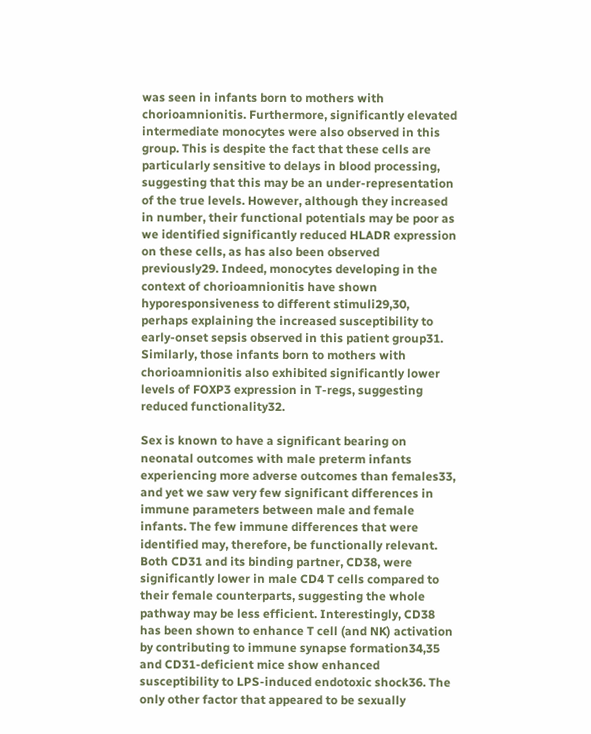was seen in infants born to mothers with chorioamnionitis. Furthermore, significantly elevated intermediate monocytes were also observed in this group. This is despite the fact that these cells are particularly sensitive to delays in blood processing, suggesting that this may be an under-representation of the true levels. However, although they increased in number, their functional potentials may be poor as we identified significantly reduced HLADR expression on these cells, as has also been observed previously29. Indeed, monocytes developing in the context of chorioamnionitis have shown hyporesponsiveness to different stimuli29,30, perhaps explaining the increased susceptibility to early-onset sepsis observed in this patient group31. Similarly, those infants born to mothers with chorioamnionitis also exhibited significantly lower levels of FOXP3 expression in T-regs, suggesting reduced functionality32.

Sex is known to have a significant bearing on neonatal outcomes with male preterm infants experiencing more adverse outcomes than females33, and yet we saw very few significant differences in immune parameters between male and female infants. The few immune differences that were identified may, therefore, be functionally relevant. Both CD31 and its binding partner, CD38, were significantly lower in male CD4 T cells compared to their female counterparts, suggesting the whole pathway may be less efficient. Interestingly, CD38 has been shown to enhance T cell (and NK) activation by contributing to immune synapse formation34,35 and CD31-deficient mice show enhanced susceptibility to LPS-induced endotoxic shock36. The only other factor that appeared to be sexually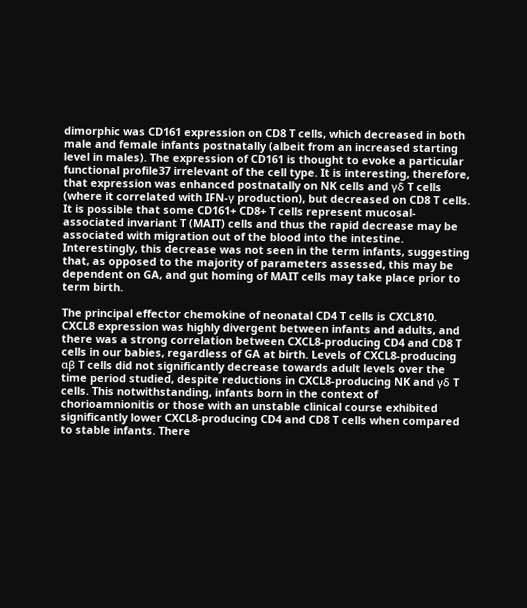dimorphic was CD161 expression on CD8 T cells, which decreased in both male and female infants postnatally (albeit from an increased starting level in males). The expression of CD161 is thought to evoke a particular functional profile37 irrelevant of the cell type. It is interesting, therefore, that expression was enhanced postnatally on NK cells and γδ T cells (where it correlated with IFN-γ production), but decreased on CD8 T cells. It is possible that some CD161+ CD8+ T cells represent mucosal-associated invariant T (MAIT) cells and thus the rapid decrease may be associated with migration out of the blood into the intestine. Interestingly, this decrease was not seen in the term infants, suggesting that, as opposed to the majority of parameters assessed, this may be dependent on GA, and gut homing of MAIT cells may take place prior to term birth.

The principal effector chemokine of neonatal CD4 T cells is CXCL810. CXCL8 expression was highly divergent between infants and adults, and there was a strong correlation between CXCL8-producing CD4 and CD8 T cells in our babies, regardless of GA at birth. Levels of CXCL8-producing αβ T cells did not significantly decrease towards adult levels over the time period studied, despite reductions in CXCL8-producing NK and γδ T cells. This notwithstanding, infants born in the context of chorioamnionitis or those with an unstable clinical course exhibited significantly lower CXCL8-producing CD4 and CD8 T cells when compared to stable infants. There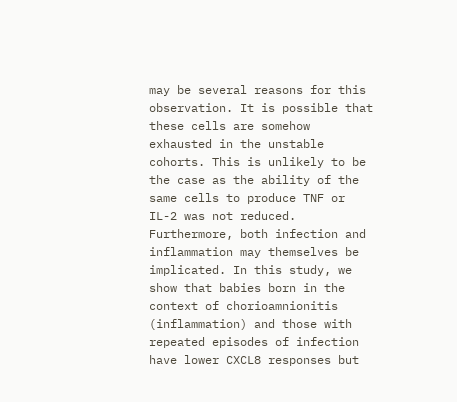may be several reasons for this observation. It is possible that these cells are somehow exhausted in the unstable cohorts. This is unlikely to be the case as the ability of the same cells to produce TNF or IL-2 was not reduced. Furthermore, both infection and inflammation may themselves be implicated. In this study, we show that babies born in the context of chorioamnionitis (inflammation) and those with repeated episodes of infection have lower CXCL8 responses but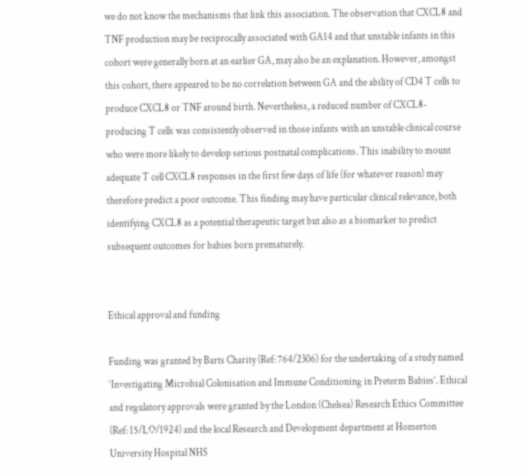we do not know the mechanisms that link this association. The observation that CXCL8 and TNF production may be reciprocally associated with GA14 and that unstable infants in this cohort were generally born at an earlier GA, may also be an explanation. However, amongst this cohort, there appeared to be no correlation between GA and the ability of CD4 T cells to produce CXCL8 or TNF around birth. Nevertheless, a reduced number of CXCL8-producing T cells was consistently observed in those infants with an unstable clinical course who were more likely to develop serious postnatal complications. This inability to mount adequate T cell CXCL8 responses in the first few days of life (for whatever reason) may therefore predict a poor outcome. This finding may have particular clinical relevance, both identifying CXCL8 as a potential therapeutic target but also as a biomarker to predict subsequent outcomes for babies born prematurely.


Ethical approval and funding

Funding was granted by Barts Charity (Ref: 764/2306) for the undertaking of a study named ‘Investigating Microbial Colonisation and Immune Conditioning in Preterm Babies’. Ethical and regulatory approvals were granted by the London (Chelsea) Research Ethics Committee (Ref: 15/LO/1924) and the local Research and Development department at Homerton University Hospital NHS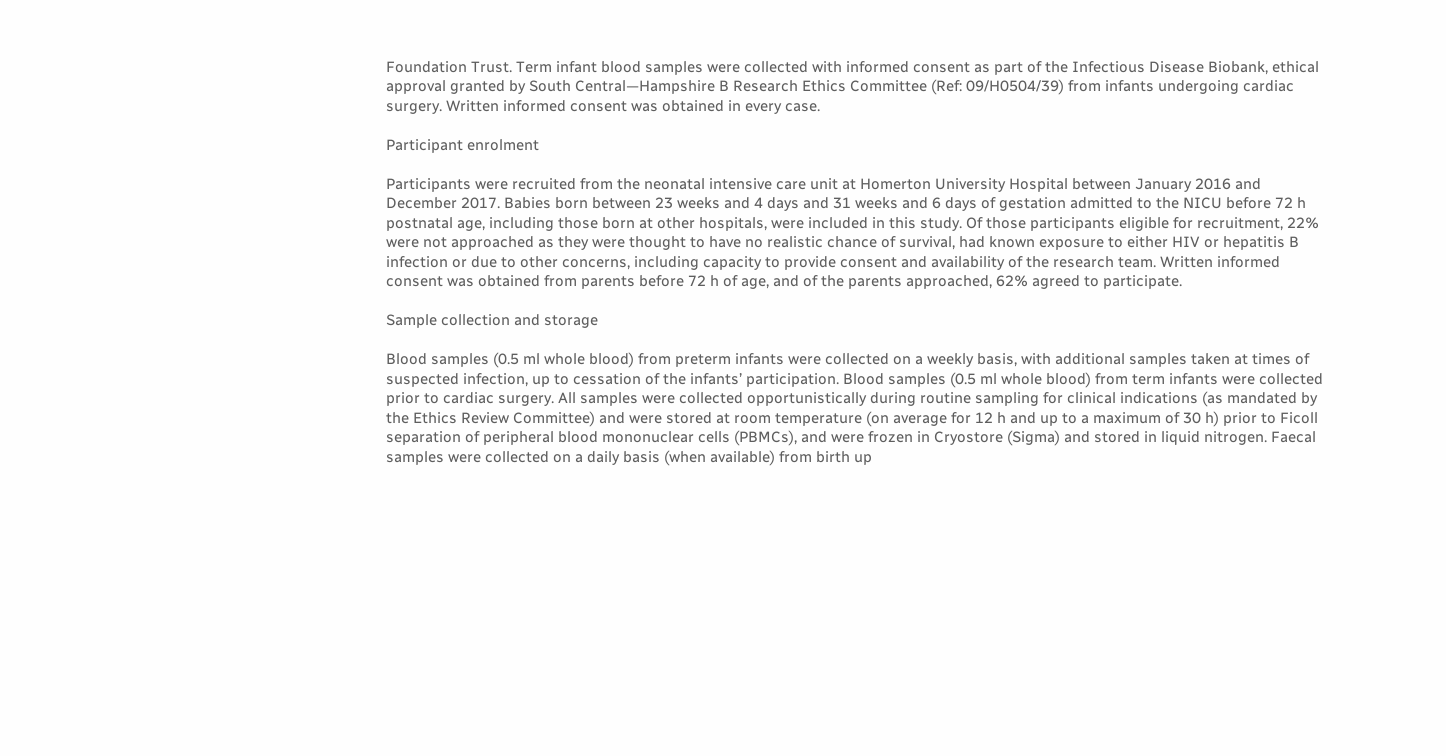Foundation Trust. Term infant blood samples were collected with informed consent as part of the Infectious Disease Biobank, ethical approval granted by South Central—Hampshire B Research Ethics Committee (Ref: 09/H0504/39) from infants undergoing cardiac surgery. Written informed consent was obtained in every case.

Participant enrolment

Participants were recruited from the neonatal intensive care unit at Homerton University Hospital between January 2016 and December 2017. Babies born between 23 weeks and 4 days and 31 weeks and 6 days of gestation admitted to the NICU before 72 h postnatal age, including those born at other hospitals, were included in this study. Of those participants eligible for recruitment, 22% were not approached as they were thought to have no realistic chance of survival, had known exposure to either HIV or hepatitis B infection or due to other concerns, including capacity to provide consent and availability of the research team. Written informed consent was obtained from parents before 72 h of age, and of the parents approached, 62% agreed to participate.

Sample collection and storage

Blood samples (0.5 ml whole blood) from preterm infants were collected on a weekly basis, with additional samples taken at times of suspected infection, up to cessation of the infants’ participation. Blood samples (0.5 ml whole blood) from term infants were collected prior to cardiac surgery. All samples were collected opportunistically during routine sampling for clinical indications (as mandated by the Ethics Review Committee) and were stored at room temperature (on average for 12 h and up to a maximum of 30 h) prior to Ficoll separation of peripheral blood mononuclear cells (PBMCs), and were frozen in Cryostore (Sigma) and stored in liquid nitrogen. Faecal samples were collected on a daily basis (when available) from birth up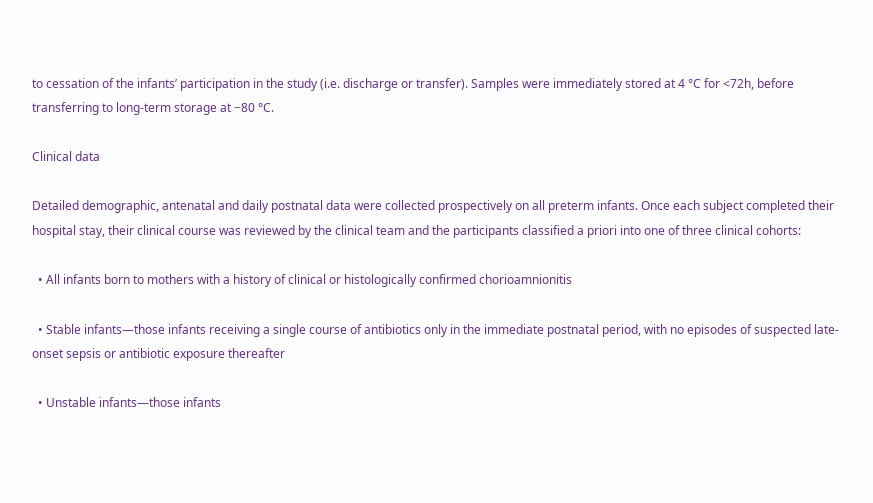to cessation of the infants’ participation in the study (i.e. discharge or transfer). Samples were immediately stored at 4 °C for <72h, before transferring to long-term storage at −80 °C.

Clinical data

Detailed demographic, antenatal and daily postnatal data were collected prospectively on all preterm infants. Once each subject completed their hospital stay, their clinical course was reviewed by the clinical team and the participants classified a priori into one of three clinical cohorts:

  • All infants born to mothers with a history of clinical or histologically confirmed chorioamnionitis

  • Stable infants—those infants receiving a single course of antibiotics only in the immediate postnatal period, with no episodes of suspected late-onset sepsis or antibiotic exposure thereafter

  • Unstable infants—those infants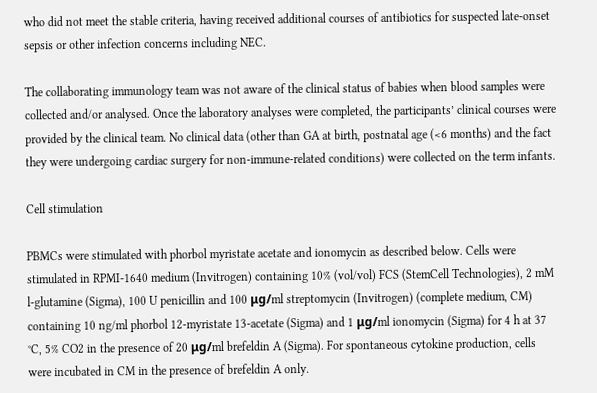who did not meet the stable criteria, having received additional courses of antibiotics for suspected late-onset sepsis or other infection concerns including NEC.

The collaborating immunology team was not aware of the clinical status of babies when blood samples were collected and/or analysed. Once the laboratory analyses were completed, the participants’ clinical courses were provided by the clinical team. No clinical data (other than GA at birth, postnatal age (<6 months) and the fact they were undergoing cardiac surgery for non-immune-related conditions) were collected on the term infants.

Cell stimulation

PBMCs were stimulated with phorbol myristate acetate and ionomycin as described below. Cells were stimulated in RPMI-1640 medium (Invitrogen) containing 10% (vol/vol) FCS (StemCell Technologies), 2 mM l-glutamine (Sigma), 100 U penicillin and 100 μg/ml streptomycin (Invitrogen) (complete medium, CM) containing 10 ng/ml phorbol 12-myristate 13-acetate (Sigma) and 1 μg/ml ionomycin (Sigma) for 4 h at 37 °C, 5% CO2 in the presence of 20 μg/ml brefeldin A (Sigma). For spontaneous cytokine production, cells were incubated in CM in the presence of brefeldin A only.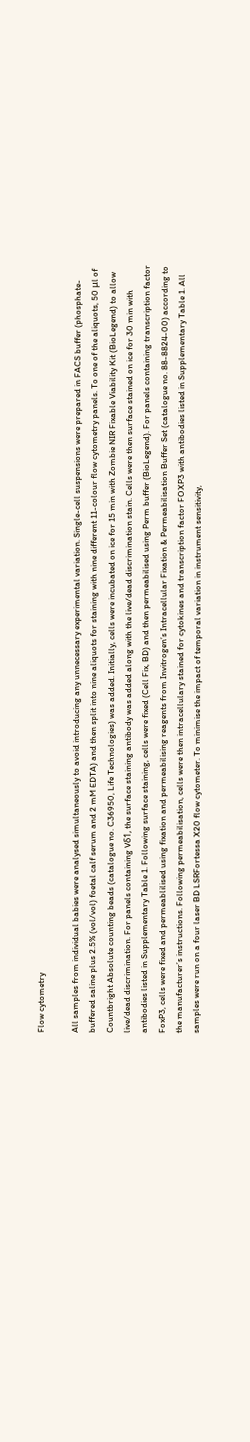Flow cytometry

All samples from individual babies were analysed simultaneously to avoid introducing any unnecessary experimental variation. Single-cell suspensions were prepared in FACS buffer (phosphate-buffered saline plus 2.5% (vol/vol) foetal calf serum and 2 mM EDTA) and then split into nine aliquots for staining with nine different 11-colour flow cytometry panels. To one of the aliquots, 50 μl of Countbright Absolute counting beads (catalogue no. C36950, Life Technologies) was added. Initially, cells were incubated on ice for 15 min with Zombie NIR Fixable Viability Kit (BioLegend) to allow live/dead discrimination. For panels containing Vδ1, the surface staining antibody was added along with the live/dead discrimination stain. Cells were then surface stained on ice for 30 min with antibodies listed in Supplementary Table 1. Following surface staining, cells were fixed (Cell Fix, BD) and then permeabilised using Perm buffer (BioLegend). For panels containing transcription factor FoxP3, cells were fixed and permeablilised using fixation and permeabilising reagents from Invitrogen’s Intracellular Fixation & Permeabilisation Buffer Set (catalogue no. 88-8824-00) according to the manufacturer’s instructions. Following permeabilisation, cells were then intracellulary stained for cytokines and transcription factor FOXP3 with antibodies listed in Supplementary Table 1. All samples were run on a four laser BD LSRFortessa X20 flow cytometer. To minimise the impact of temporal variation in instrument sensitivity,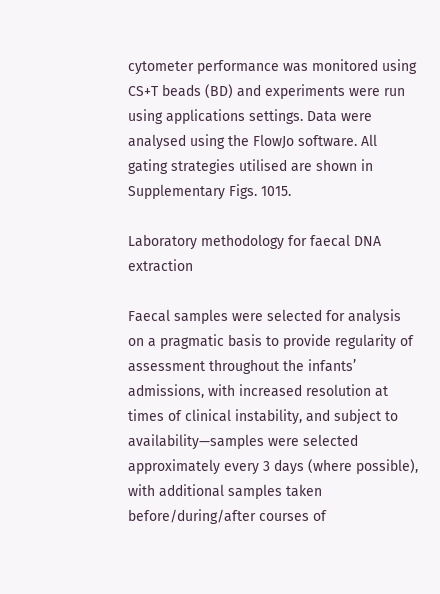cytometer performance was monitored using CS+T beads (BD) and experiments were run using applications settings. Data were analysed using the FlowJo software. All gating strategies utilised are shown in Supplementary Figs. 1015.

Laboratory methodology for faecal DNA extraction

Faecal samples were selected for analysis on a pragmatic basis to provide regularity of assessment throughout the infants’ admissions, with increased resolution at times of clinical instability, and subject to availability—samples were selected approximately every 3 days (where possible), with additional samples taken before/during/after courses of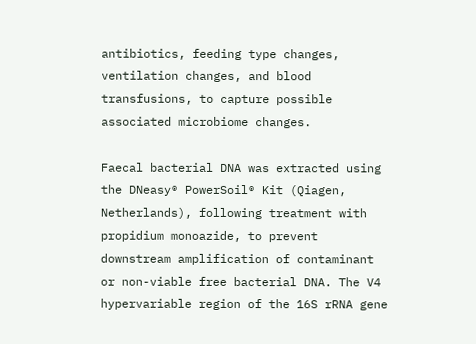antibiotics, feeding type changes, ventilation changes, and blood transfusions, to capture possible associated microbiome changes.

Faecal bacterial DNA was extracted using the DNeasy® PowerSoil® Kit (Qiagen, Netherlands), following treatment with propidium monoazide, to prevent downstream amplification of contaminant or non-viable free bacterial DNA. The V4 hypervariable region of the 16S rRNA gene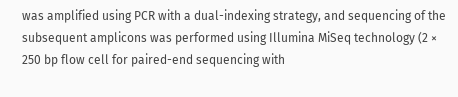was amplified using PCR with a dual-indexing strategy, and sequencing of the subsequent amplicons was performed using Illumina MiSeq technology (2 × 250 bp flow cell for paired-end sequencing with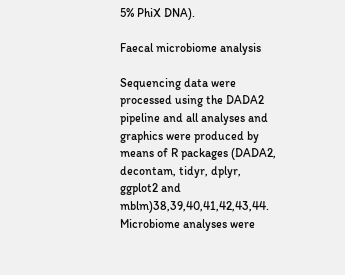5% PhiX DNA).

Faecal microbiome analysis

Sequencing data were processed using the DADA2 pipeline and all analyses and graphics were produced by means of R packages (DADA2, decontam, tidyr, dplyr, ggplot2 and mblm)38,39,40,41,42,43,44. Microbiome analyses were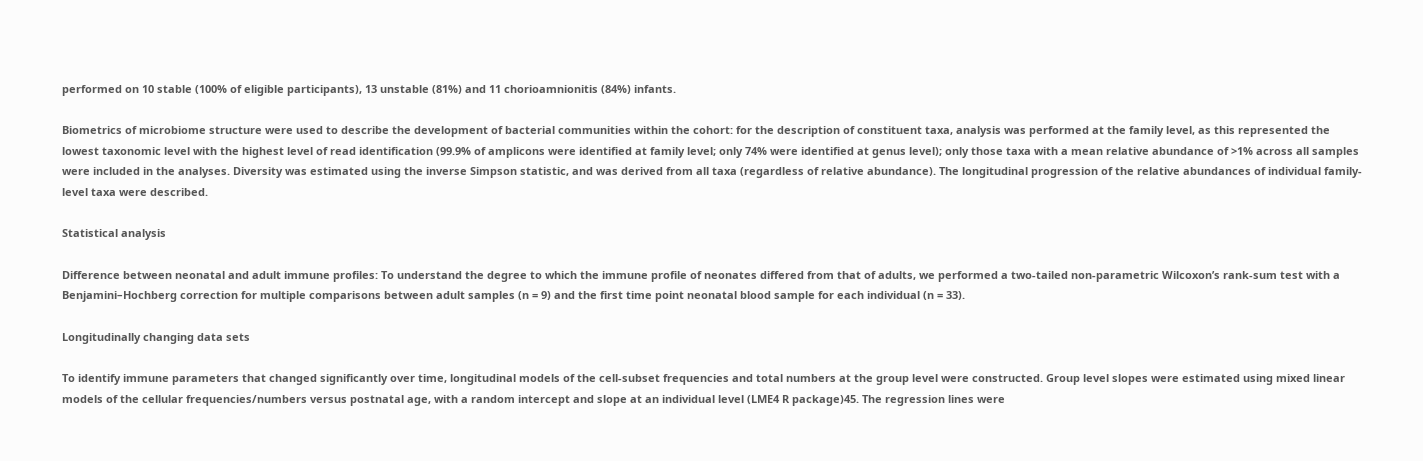performed on 10 stable (100% of eligible participants), 13 unstable (81%) and 11 chorioamnionitis (84%) infants.

Biometrics of microbiome structure were used to describe the development of bacterial communities within the cohort: for the description of constituent taxa, analysis was performed at the family level, as this represented the lowest taxonomic level with the highest level of read identification (99.9% of amplicons were identified at family level; only 74% were identified at genus level); only those taxa with a mean relative abundance of >1% across all samples were included in the analyses. Diversity was estimated using the inverse Simpson statistic, and was derived from all taxa (regardless of relative abundance). The longitudinal progression of the relative abundances of individual family-level taxa were described.

Statistical analysis

Difference between neonatal and adult immune profiles: To understand the degree to which the immune profile of neonates differed from that of adults, we performed a two-tailed non-parametric Wilcoxon’s rank-sum test with a Benjamini–Hochberg correction for multiple comparisons between adult samples (n = 9) and the first time point neonatal blood sample for each individual (n = 33).

Longitudinally changing data sets

To identify immune parameters that changed significantly over time, longitudinal models of the cell-subset frequencies and total numbers at the group level were constructed. Group level slopes were estimated using mixed linear models of the cellular frequencies/numbers versus postnatal age, with a random intercept and slope at an individual level (LME4 R package)45. The regression lines were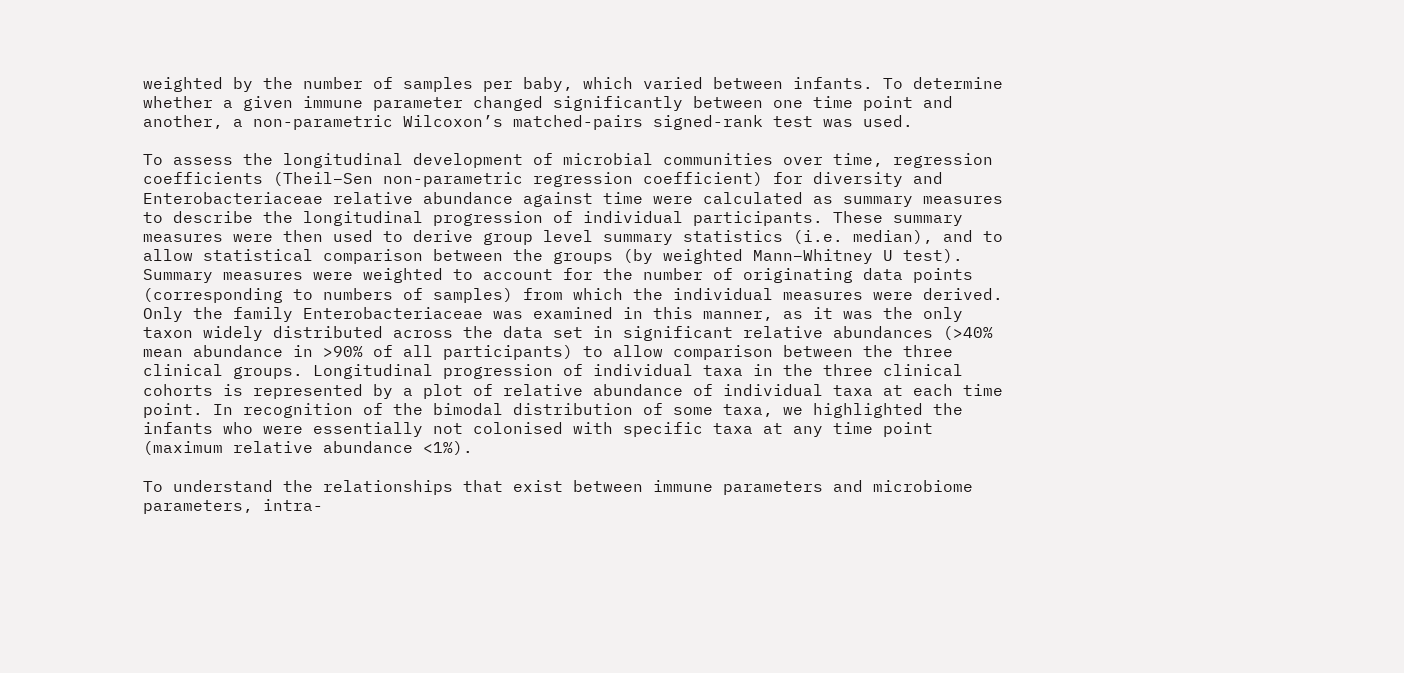weighted by the number of samples per baby, which varied between infants. To determine whether a given immune parameter changed significantly between one time point and another, a non-parametric Wilcoxon’s matched-pairs signed-rank test was used.

To assess the longitudinal development of microbial communities over time, regression coefficients (Theil–Sen non-parametric regression coefficient) for diversity and Enterobacteriaceae relative abundance against time were calculated as summary measures to describe the longitudinal progression of individual participants. These summary measures were then used to derive group level summary statistics (i.e. median), and to allow statistical comparison between the groups (by weighted Mann–Whitney U test). Summary measures were weighted to account for the number of originating data points (corresponding to numbers of samples) from which the individual measures were derived. Only the family Enterobacteriaceae was examined in this manner, as it was the only taxon widely distributed across the data set in significant relative abundances (>40% mean abundance in >90% of all participants) to allow comparison between the three clinical groups. Longitudinal progression of individual taxa in the three clinical cohorts is represented by a plot of relative abundance of individual taxa at each time point. In recognition of the bimodal distribution of some taxa, we highlighted the infants who were essentially not colonised with specific taxa at any time point (maximum relative abundance <1%).

To understand the relationships that exist between immune parameters and microbiome parameters, intra-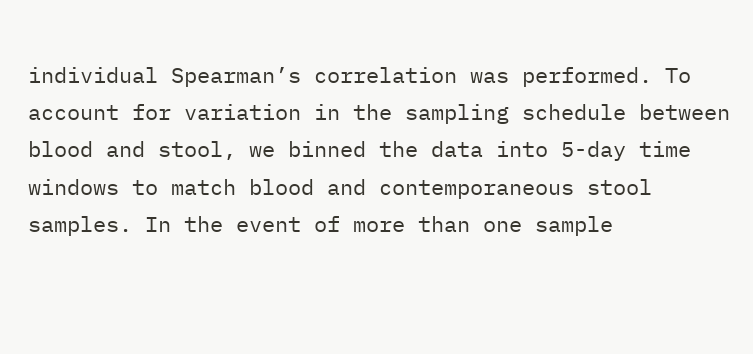individual Spearman’s correlation was performed. To account for variation in the sampling schedule between blood and stool, we binned the data into 5-day time windows to match blood and contemporaneous stool samples. In the event of more than one sample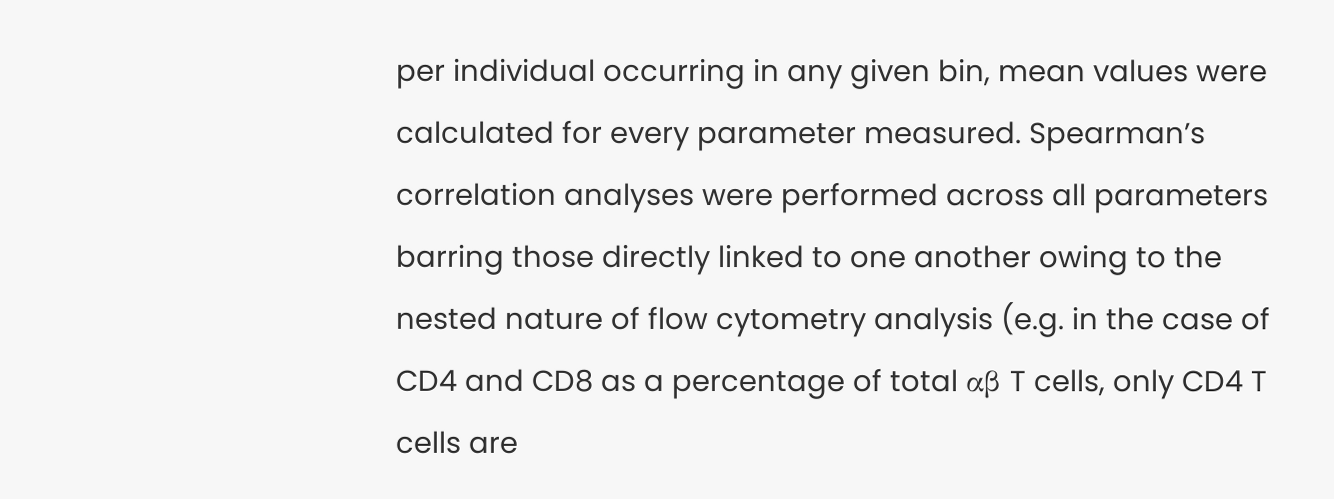per individual occurring in any given bin, mean values were calculated for every parameter measured. Spearman’s correlation analyses were performed across all parameters barring those directly linked to one another owing to the nested nature of flow cytometry analysis (e.g. in the case of CD4 and CD8 as a percentage of total αβ T cells, only CD4 T cells are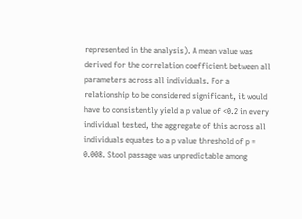represented in the analysis). A mean value was derived for the correlation coefficient between all parameters across all individuals. For a relationship to be considered significant, it would have to consistently yield a p value of <0.2 in every individual tested, the aggregate of this across all individuals equates to a p value threshold of p = 0.008. Stool passage was unpredictable among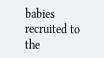babies recruited to the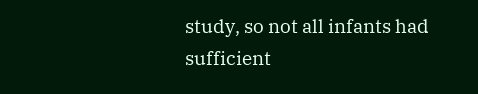study, so not all infants had sufficient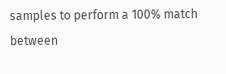samples to perform a 100% match between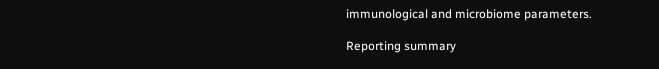immunological and microbiome parameters.

Reporting summary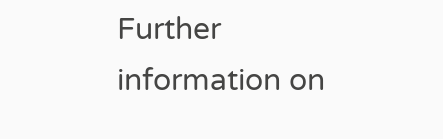Further information on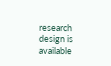research design is available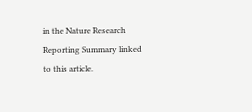in the Nature Research Reporting Summary linked to this article.